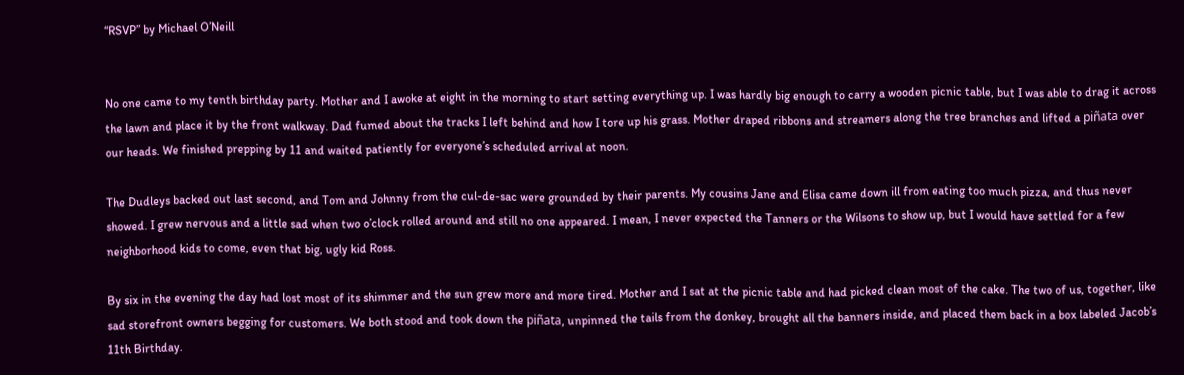“RSVP” by Michael O’Neill


No one came to my tenth birthday party. Mother and I awoke at eight in the morning to start setting everything up. I was hardly big enough to carry a wooden picnic table, but I was able to drag it across the lawn and place it by the front walkway. Dad fumed about the tracks I left behind and how I tore up his grass. Mother draped ribbons and streamers along the tree branches and lifted a piñata over our heads. We finished prepping by 11 and waited patiently for everyone’s scheduled arrival at noon.

The Dudleys backed out last second, and Tom and Johnny from the cul-de-sac were grounded by their parents. My cousins Jane and Elisa came down ill from eating too much pizza, and thus never showed. I grew nervous and a little sad when two o’clock rolled around and still no one appeared. I mean, I never expected the Tanners or the Wilsons to show up, but I would have settled for a few neighborhood kids to come, even that big, ugly kid Ross.

By six in the evening the day had lost most of its shimmer and the sun grew more and more tired. Mother and I sat at the picnic table and had picked clean most of the cake. The two of us, together, like sad storefront owners begging for customers. We both stood and took down the piñata, unpinned the tails from the donkey, brought all the banners inside, and placed them back in a box labeled Jacob’s 11th Birthday.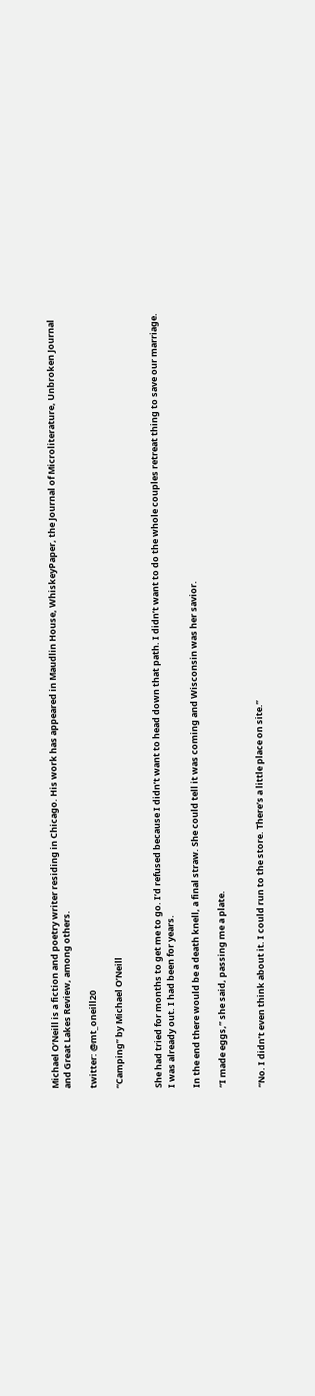Michael O’Neill is a fiction and poetry writer residing in Chicago. His work has appeared in Maudlin House, WhiskeyPaper, the Journal of Microliterature, Unbroken Journal and Great Lakes Review, among others.

twitter: @mt_oneill20

“Camping” by Michael O’Neill


She had tried for months to get me to go. I’d refused because I didn’t want to head down that path. I didn’t want to do the whole couples retreat thing to save our marriage. I was already out. I had been for years.

In the end there would be a death knell, a final straw. She could tell it was coming and Wisconsin was her savior.

“I made eggs,” she said, passing me a plate.


“No. I didn’t even think about it. I could run to the store. There’s a little place on site.”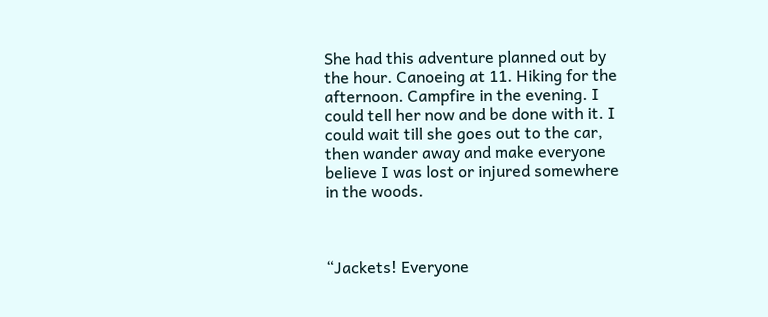She had this adventure planned out by the hour. Canoeing at 11. Hiking for the afternoon. Campfire in the evening. I could tell her now and be done with it. I could wait till she goes out to the car, then wander away and make everyone believe I was lost or injured somewhere in the woods.



“Jackets! Everyone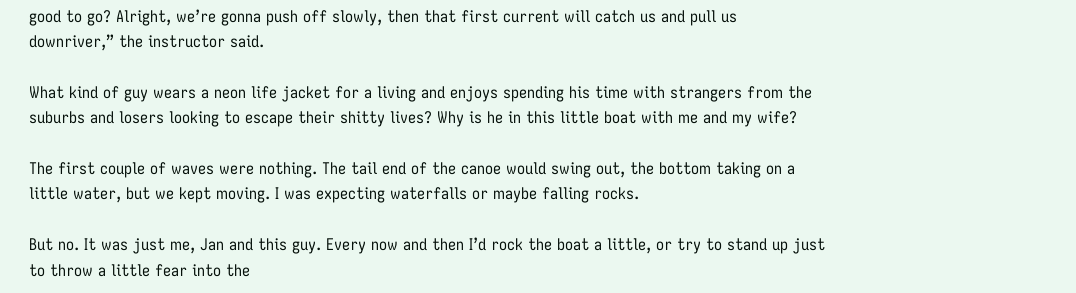good to go? Alright, we’re gonna push off slowly, then that first current will catch us and pull us downriver,” the instructor said.

What kind of guy wears a neon life jacket for a living and enjoys spending his time with strangers from the suburbs and losers looking to escape their shitty lives? Why is he in this little boat with me and my wife?

The first couple of waves were nothing. The tail end of the canoe would swing out, the bottom taking on a little water, but we kept moving. I was expecting waterfalls or maybe falling rocks.

But no. It was just me, Jan and this guy. Every now and then I’d rock the boat a little, or try to stand up just to throw a little fear into the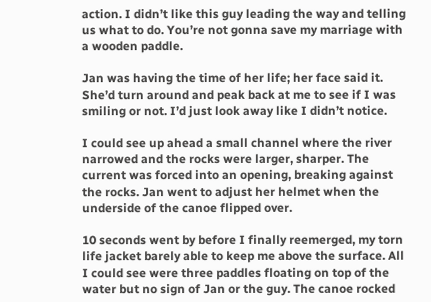action. I didn’t like this guy leading the way and telling us what to do. You’re not gonna save my marriage with a wooden paddle.

Jan was having the time of her life; her face said it. She’d turn around and peak back at me to see if I was smiling or not. I’d just look away like I didn’t notice.

I could see up ahead a small channel where the river narrowed and the rocks were larger, sharper. The current was forced into an opening, breaking against the rocks. Jan went to adjust her helmet when the underside of the canoe flipped over.

10 seconds went by before I finally reemerged, my torn life jacket barely able to keep me above the surface. All I could see were three paddles floating on top of the water but no sign of Jan or the guy. The canoe rocked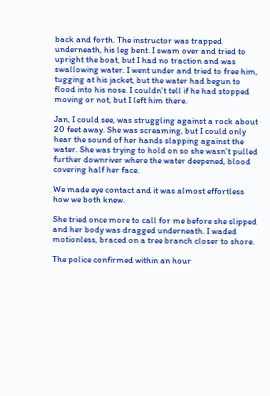back and forth. The instructor was trapped underneath, his leg bent. I swam over and tried to upright the boat, but I had no traction and was swallowing water. I went under and tried to free him, tugging at his jacket, but the water had begun to flood into his nose. I couldn’t tell if he had stopped moving or not, but I left him there.

Jan, I could see, was struggling against a rock about 20 feet away. She was screaming, but I could only hear the sound of her hands slapping against the water. She was trying to hold on so she wasn’t pulled further downriver where the water deepened, blood covering half her face.

We made eye contact and it was almost effortless how we both knew.

She tried once more to call for me before she slipped and her body was dragged underneath. I waded motionless, braced on a tree branch closer to shore.

The police confirmed within an hour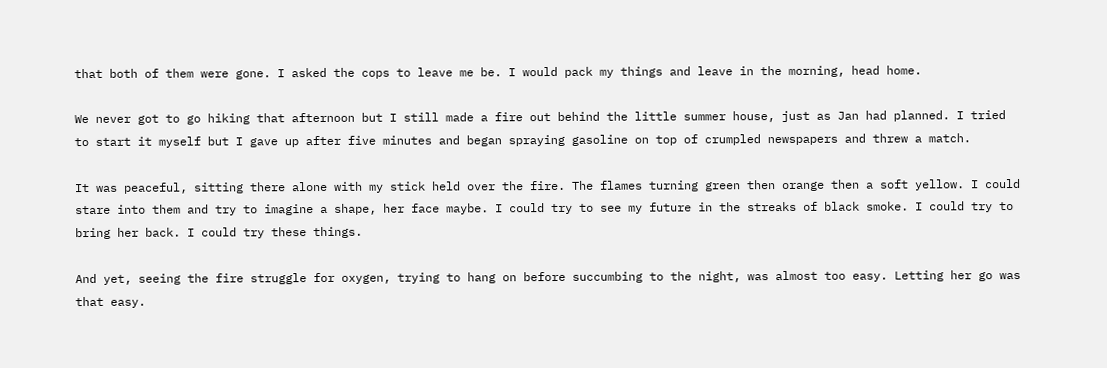that both of them were gone. I asked the cops to leave me be. I would pack my things and leave in the morning, head home.

We never got to go hiking that afternoon but I still made a fire out behind the little summer house, just as Jan had planned. I tried to start it myself but I gave up after five minutes and began spraying gasoline on top of crumpled newspapers and threw a match.

It was peaceful, sitting there alone with my stick held over the fire. The flames turning green then orange then a soft yellow. I could stare into them and try to imagine a shape, her face maybe. I could try to see my future in the streaks of black smoke. I could try to bring her back. I could try these things.

And yet, seeing the fire struggle for oxygen, trying to hang on before succumbing to the night, was almost too easy. Letting her go was that easy.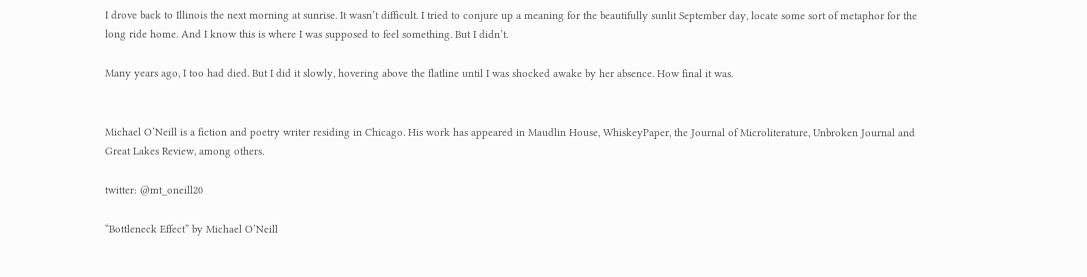I drove back to Illinois the next morning at sunrise. It wasn’t difficult. I tried to conjure up a meaning for the beautifully sunlit September day, locate some sort of metaphor for the long ride home. And I know this is where I was supposed to feel something. But I didn’t.

Many years ago, I too had died. But I did it slowly, hovering above the flatline until I was shocked awake by her absence. How final it was.


Michael O’Neill is a fiction and poetry writer residing in Chicago. His work has appeared in Maudlin House, WhiskeyPaper, the Journal of Microliterature, Unbroken Journal and Great Lakes Review, among others.

twitter: @mt_oneill20

“Bottleneck Effect” by Michael O’Neill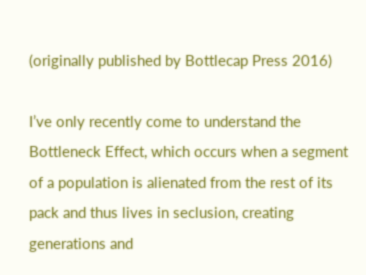(originally published by Bottlecap Press 2016)

I’ve only recently come to understand the Bottleneck Effect, which occurs when a segment of a population is alienated from the rest of its pack and thus lives in seclusion, creating generations and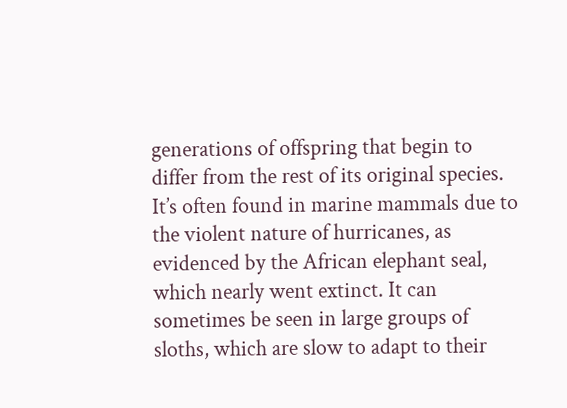generations of offspring that begin to differ from the rest of its original species. It’s often found in marine mammals due to the violent nature of hurricanes, as evidenced by the African elephant seal, which nearly went extinct. It can sometimes be seen in large groups of sloths, which are slow to adapt to their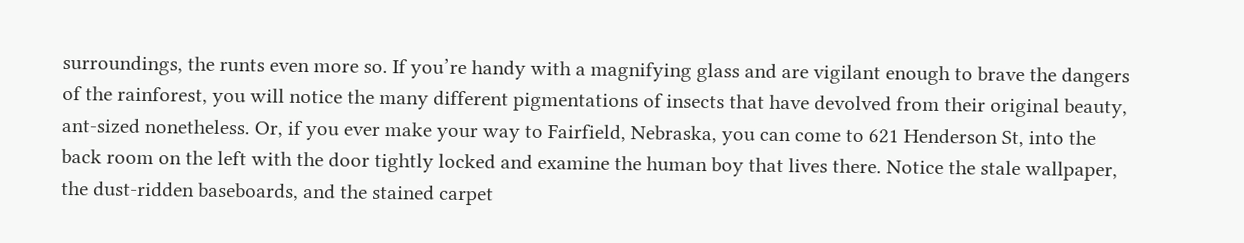surroundings, the runts even more so. If you’re handy with a magnifying glass and are vigilant enough to brave the dangers of the rainforest, you will notice the many different pigmentations of insects that have devolved from their original beauty, ant-sized nonetheless. Or, if you ever make your way to Fairfield, Nebraska, you can come to 621 Henderson St, into the back room on the left with the door tightly locked and examine the human boy that lives there. Notice the stale wallpaper, the dust-ridden baseboards, and the stained carpet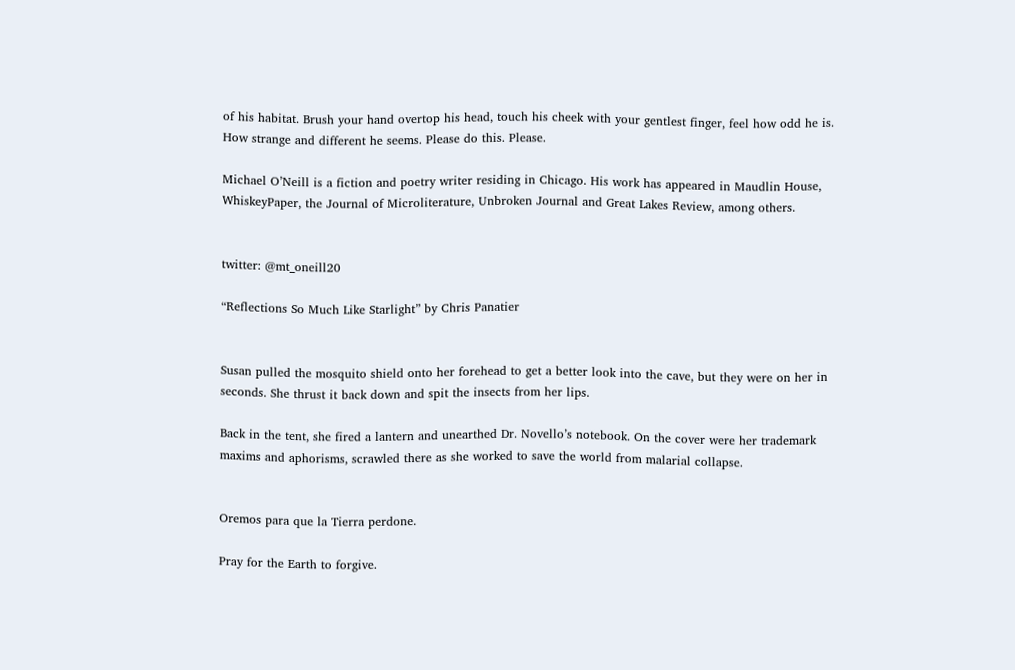of his habitat. Brush your hand overtop his head, touch his cheek with your gentlest finger, feel how odd he is. How strange and different he seems. Please do this. Please.

Michael O’Neill is a fiction and poetry writer residing in Chicago. His work has appeared in Maudlin House, WhiskeyPaper, the Journal of Microliterature, Unbroken Journal and Great Lakes Review, among others.


twitter: @mt_oneill20

“Reflections So Much Like Starlight” by Chris Panatier


Susan pulled the mosquito shield onto her forehead to get a better look into the cave, but they were on her in seconds. She thrust it back down and spit the insects from her lips.

Back in the tent, she fired a lantern and unearthed Dr. Novello’s notebook. On the cover were her trademark maxims and aphorisms, scrawled there as she worked to save the world from malarial collapse.


Oremos para que la Tierra perdone.

Pray for the Earth to forgive.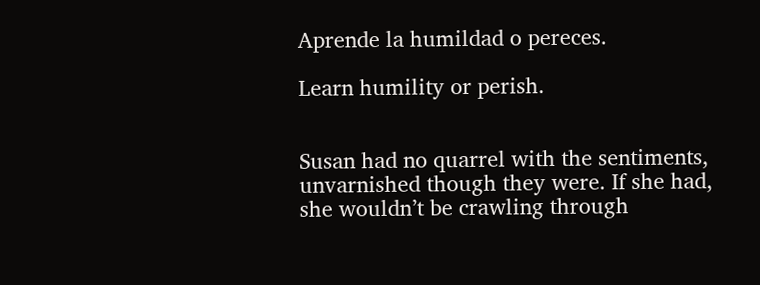Aprende la humildad o pereces.

Learn humility or perish.


Susan had no quarrel with the sentiments, unvarnished though they were. If she had, she wouldn’t be crawling through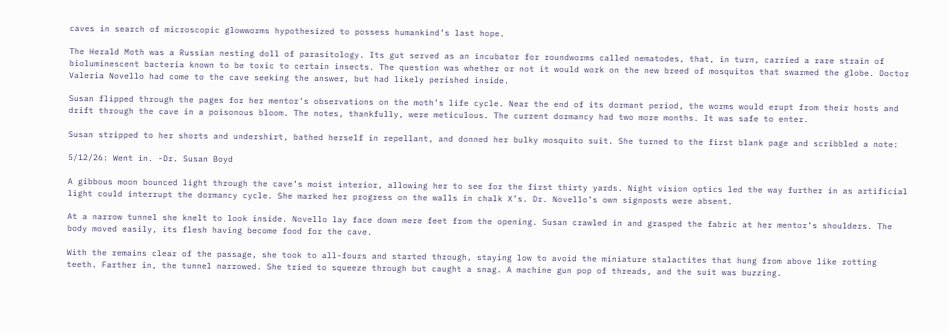caves in search of microscopic glowworms hypothesized to possess humankind’s last hope.

The Herald Moth was a Russian nesting doll of parasitology. Its gut served as an incubator for roundworms called nematodes, that, in turn, carried a rare strain of bioluminescent bacteria known to be toxic to certain insects. The question was whether or not it would work on the new breed of mosquitos that swarmed the globe. Doctor Valeria Novello had come to the cave seeking the answer, but had likely perished inside.

Susan flipped through the pages for her mentor’s observations on the moth’s life cycle. Near the end of its dormant period, the worms would erupt from their hosts and drift through the cave in a poisonous bloom. The notes, thankfully, were meticulous. The current dormancy had two more months. It was safe to enter.

Susan stripped to her shorts and undershirt, bathed herself in repellant, and donned her bulky mosquito suit. She turned to the first blank page and scribbled a note:

5/12/26: Went in. -Dr. Susan Boyd

A gibbous moon bounced light through the cave’s moist interior, allowing her to see for the first thirty yards. Night vision optics led the way further in as artificial light could interrupt the dormancy cycle. She marked her progress on the walls in chalk X’s. Dr. Novello’s own signposts were absent.

At a narrow tunnel she knelt to look inside. Novello lay face down mere feet from the opening. Susan crawled in and grasped the fabric at her mentor’s shoulders. The body moved easily, its flesh having become food for the cave.

With the remains clear of the passage, she took to all-fours and started through, staying low to avoid the miniature stalactites that hung from above like rotting teeth. Farther in, the tunnel narrowed. She tried to squeeze through but caught a snag. A machine gun pop of threads, and the suit was buzzing.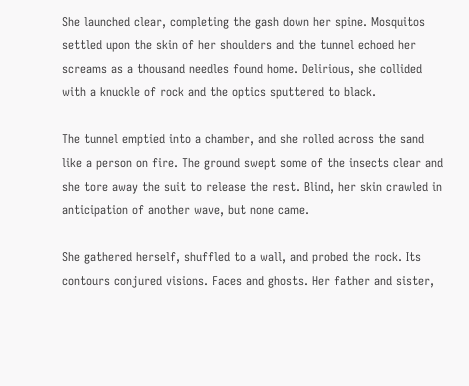She launched clear, completing the gash down her spine. Mosquitos settled upon the skin of her shoulders and the tunnel echoed her screams as a thousand needles found home. Delirious, she collided with a knuckle of rock and the optics sputtered to black.

The tunnel emptied into a chamber, and she rolled across the sand like a person on fire. The ground swept some of the insects clear and she tore away the suit to release the rest. Blind, her skin crawled in anticipation of another wave, but none came.

She gathered herself, shuffled to a wall, and probed the rock. Its contours conjured visions. Faces and ghosts. Her father and sister,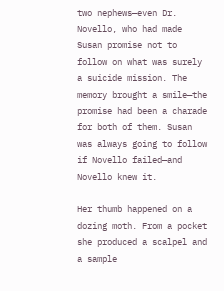two nephews—even Dr. Novello, who had made Susan promise not to follow on what was surely a suicide mission. The memory brought a smile—the promise had been a charade for both of them. Susan was always going to follow if Novello failed—and Novello knew it.

Her thumb happened on a dozing moth. From a pocket she produced a scalpel and a sample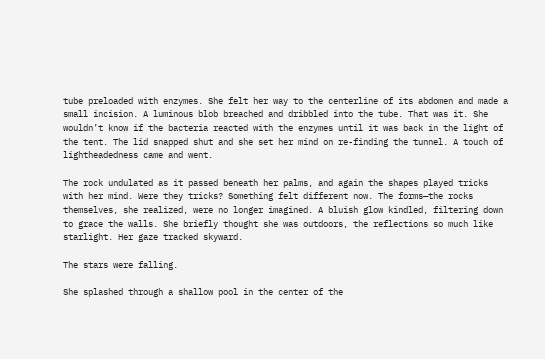tube preloaded with enzymes. She felt her way to the centerline of its abdomen and made a small incision. A luminous blob breached and dribbled into the tube. That was it. She wouldn’t know if the bacteria reacted with the enzymes until it was back in the light of the tent. The lid snapped shut and she set her mind on re-finding the tunnel. A touch of lightheadedness came and went.

The rock undulated as it passed beneath her palms, and again the shapes played tricks with her mind. Were they tricks? Something felt different now. The forms—the rocks themselves, she realized, were no longer imagined. A bluish glow kindled, filtering down to grace the walls. She briefly thought she was outdoors, the reflections so much like starlight. Her gaze tracked skyward.

The stars were falling.

She splashed through a shallow pool in the center of the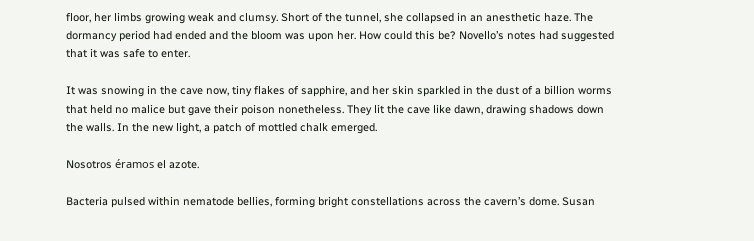floor, her limbs growing weak and clumsy. Short of the tunnel, she collapsed in an anesthetic haze. The dormancy period had ended and the bloom was upon her. How could this be? Novello’s notes had suggested that it was safe to enter.

It was snowing in the cave now, tiny flakes of sapphire, and her skin sparkled in the dust of a billion worms that held no malice but gave their poison nonetheless. They lit the cave like dawn, drawing shadows down the walls. In the new light, a patch of mottled chalk emerged.

Nosotros éramos el azote.

Bacteria pulsed within nematode bellies, forming bright constellations across the cavern’s dome. Susan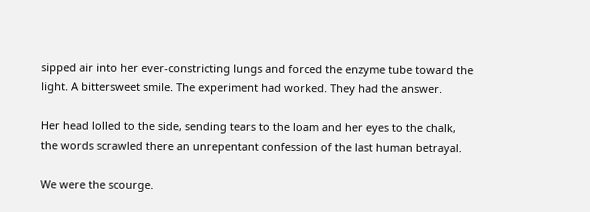sipped air into her ever-constricting lungs and forced the enzyme tube toward the light. A bittersweet smile. The experiment had worked. They had the answer.

Her head lolled to the side, sending tears to the loam and her eyes to the chalk, the words scrawled there an unrepentant confession of the last human betrayal.

We were the scourge.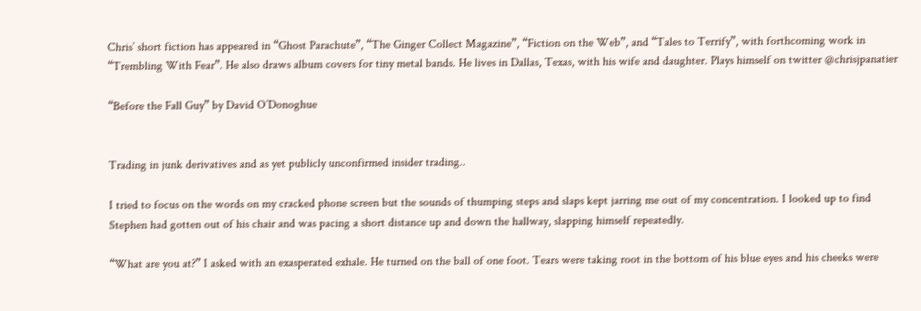Chris’ short fiction has appeared in “Ghost Parachute”, “The Ginger Collect Magazine”, “Fiction on the Web”, and “Tales to Terrify”, with forthcoming work in “Trembling With Fear”. He also draws album covers for tiny metal bands. He lives in Dallas, Texas, with his wife and daughter. Plays himself on twitter @chrisjpanatier

“Before the Fall Guy” by David O’Donoghue


Trading in junk derivatives and as yet publicly unconfirmed insider trading..

I tried to focus on the words on my cracked phone screen but the sounds of thumping steps and slaps kept jarring me out of my concentration. I looked up to find Stephen had gotten out of his chair and was pacing a short distance up and down the hallway, slapping himself repeatedly.

“What are you at?” I asked with an exasperated exhale. He turned on the ball of one foot. Tears were taking root in the bottom of his blue eyes and his cheeks were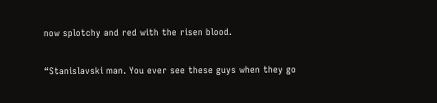now splotchy and red with the risen blood.

“Stanislavski man. You ever see these guys when they go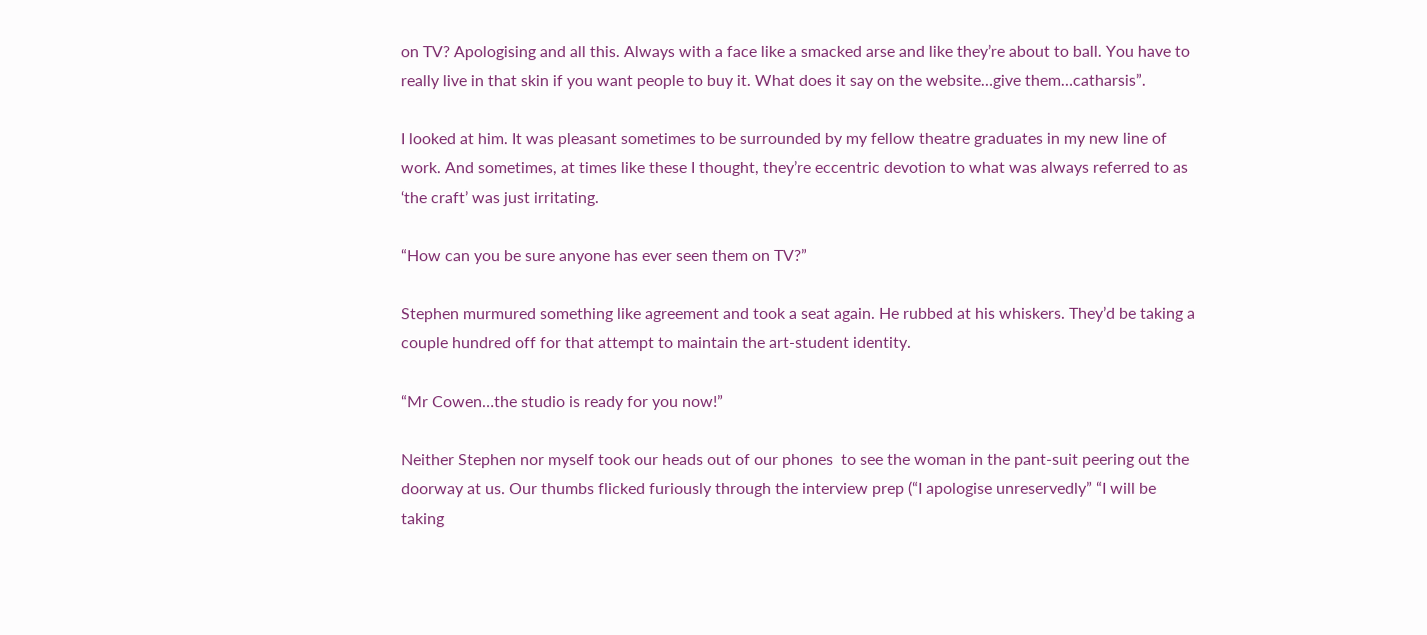on TV? Apologising and all this. Always with a face like a smacked arse and like they’re about to ball. You have to really live in that skin if you want people to buy it. What does it say on the website…give them…catharsis”.

I looked at him. It was pleasant sometimes to be surrounded by my fellow theatre graduates in my new line of work. And sometimes, at times like these I thought, they’re eccentric devotion to what was always referred to as ‘the craft’ was just irritating.

“How can you be sure anyone has ever seen them on TV?”

Stephen murmured something like agreement and took a seat again. He rubbed at his whiskers. They’d be taking a couple hundred off for that attempt to maintain the art-student identity.

“Mr Cowen…the studio is ready for you now!”

Neither Stephen nor myself took our heads out of our phones  to see the woman in the pant-suit peering out the doorway at us. Our thumbs flicked furiously through the interview prep (“I apologise unreservedly” “I will be taking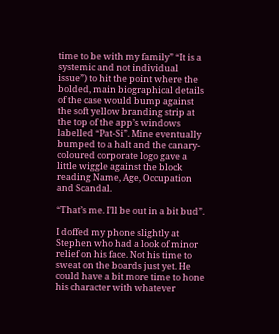time to be with my family” “It is a systemic and not individual issue”) to hit the point where the bolded, main biographical details of the case would bump against the soft yellow branding strip at the top of the app’s windows labelled “Pat-Si”. Mine eventually bumped to a halt and the canary-coloured corporate logo gave a little wiggle against the block reading Name, Age, Occupation and Scandal.

“That’s me. I’ll be out in a bit bud”.

I doffed my phone slightly at Stephen who had a look of minor relief on his face. Not his time to sweat on the boards just yet. He could have a bit more time to hone his character with whatever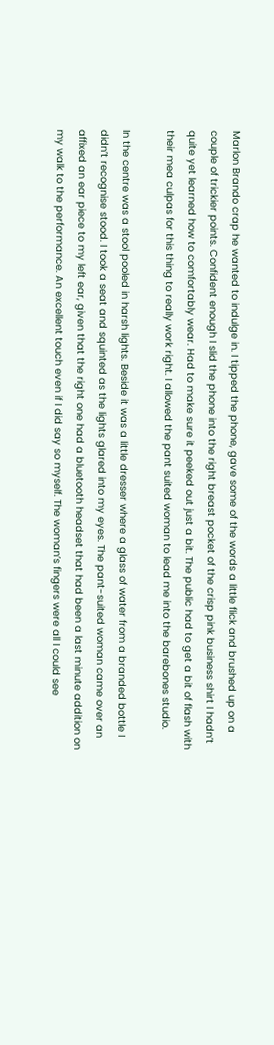Marlon Brando crap he wanted to indulge in. I tipped the phone, gave some of the words a little flick and brushed up on a couple of trickier points. Confident enough I slid the phone into the right breast pocket of the crisp pink business shirt I hadn’t quite yet learned how to comfortably wear. Had to make sure it peeked out just a bit. The public had to get a bit of flash with their mea culpas for this thing to really work right. I allowed the pant suited woman to lead me into the barebones studio.

In the centre was a stool pooled in harsh lights. Beside it was a little dresser where a glass of water from a branded bottle I didn’t recognise stood. I took a seat and squinted as the lights glared into my eyes. The pant-suited woman came over an affixed an ear piece to my left ear, given that the right one had a bluetooth headset that had been a last minute addition on my walk to the performance. An excellent touch even if I did say so myself. The woman’s fingers were all I could see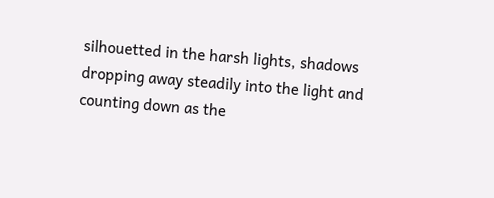silhouetted in the harsh lights, shadows dropping away steadily into the light and counting down as the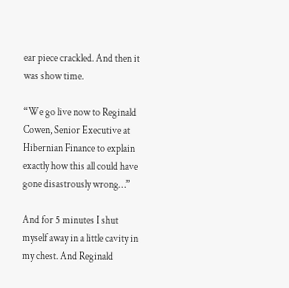ear piece crackled. And then it was show time.

“We go live now to Reginald Cowen, Senior Executive at Hibernian Finance to explain exactly how this all could have gone disastrously wrong…”

And for 5 minutes I shut myself away in a little cavity in my chest. And Reginald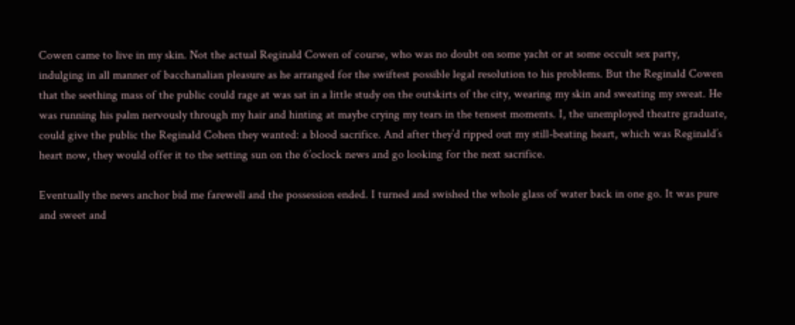Cowen came to live in my skin. Not the actual Reginald Cowen of course, who was no doubt on some yacht or at some occult sex party, indulging in all manner of bacchanalian pleasure as he arranged for the swiftest possible legal resolution to his problems. But the Reginald Cowen that the seething mass of the public could rage at was sat in a little study on the outskirts of the city, wearing my skin and sweating my sweat. He was running his palm nervously through my hair and hinting at maybe crying my tears in the tensest moments. I, the unemployed theatre graduate, could give the public the Reginald Cohen they wanted: a blood sacrifice. And after they’d ripped out my still-beating heart, which was Reginald’s heart now, they would offer it to the setting sun on the 6’oclock news and go looking for the next sacrifice.

Eventually the news anchor bid me farewell and the possession ended. I turned and swished the whole glass of water back in one go. It was pure and sweet and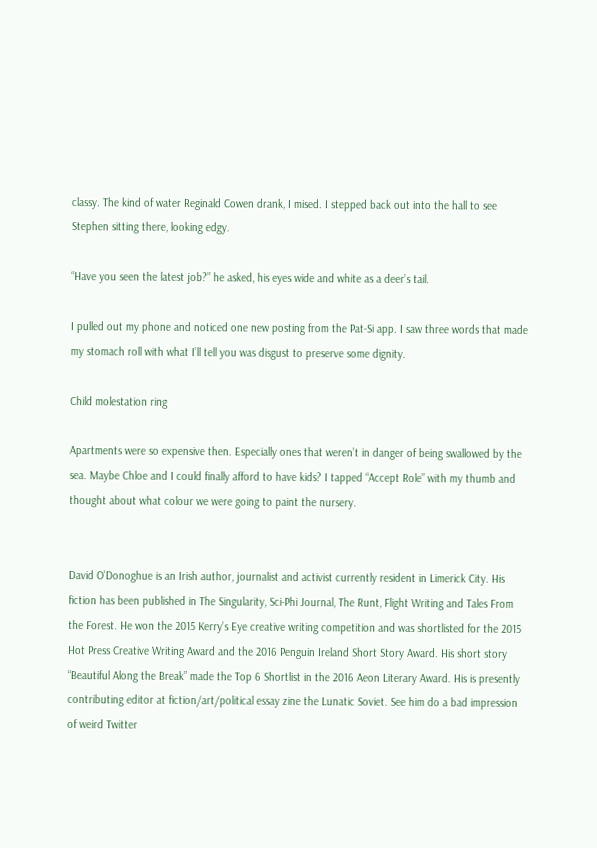classy. The kind of water Reginald Cowen drank, I mised. I stepped back out into the hall to see Stephen sitting there, looking edgy.

“Have you seen the latest job?” he asked, his eyes wide and white as a deer’s tail.

I pulled out my phone and noticed one new posting from the Pat-Si app. I saw three words that made my stomach roll with what I’ll tell you was disgust to preserve some dignity.

Child molestation ring

Apartments were so expensive then. Especially ones that weren’t in danger of being swallowed by the sea. Maybe Chloe and I could finally afford to have kids? I tapped “Accept Role” with my thumb and thought about what colour we were going to paint the nursery.


David O’Donoghue is an Irish author, journalist and activist currently resident in Limerick City. His fiction has been published in The Singularity, Sci-Phi Journal, The Runt, Flight Writing and Tales From the Forest. He won the 2015 Kerry’s Eye creative writing competition and was shortlisted for the 2015 Hot Press Creative Writing Award and the 2016 Penguin Ireland Short Story Award. His short story “Beautiful Along the Break” made the Top 6 Shortlist in the 2016 Aeon Literary Award. His is presently contributing editor at fiction/art/political essay zine the Lunatic Soviet. See him do a bad impression of weird Twitter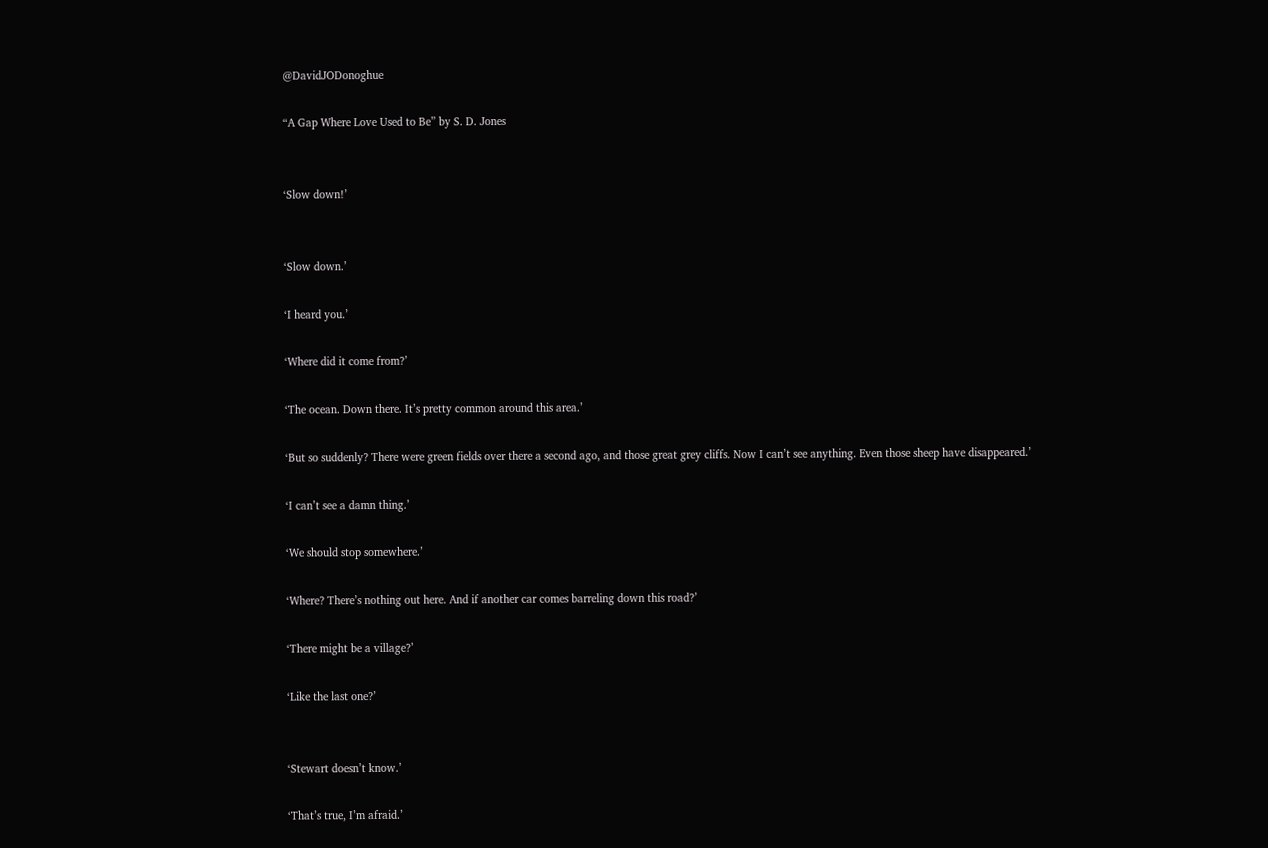@DavidJODonoghue

“A Gap Where Love Used to Be” by S. D. Jones


‘Slow down!’


‘Slow down.’

‘I heard you.’

‘Where did it come from?’

‘The ocean. Down there. It’s pretty common around this area.’

‘But so suddenly? There were green fields over there a second ago, and those great grey cliffs. Now I can’t see anything. Even those sheep have disappeared.’

‘I can’t see a damn thing.’

‘We should stop somewhere.’

‘Where? There’s nothing out here. And if another car comes barreling down this road?’

‘There might be a village?’

‘Like the last one?’


‘Stewart doesn’t know.’

‘That’s true, I’m afraid.’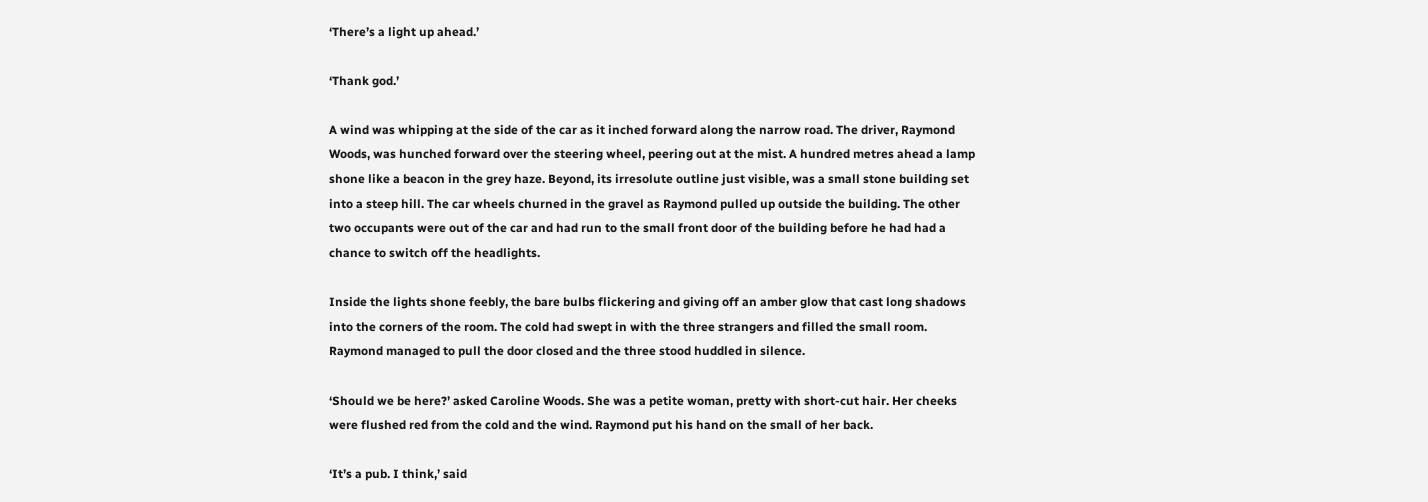‘There’s a light up ahead.’

‘Thank god.’

A wind was whipping at the side of the car as it inched forward along the narrow road. The driver, Raymond Woods, was hunched forward over the steering wheel, peering out at the mist. A hundred metres ahead a lamp shone like a beacon in the grey haze. Beyond, its irresolute outline just visible, was a small stone building set into a steep hill. The car wheels churned in the gravel as Raymond pulled up outside the building. The other two occupants were out of the car and had run to the small front door of the building before he had had a chance to switch off the headlights.

Inside the lights shone feebly, the bare bulbs flickering and giving off an amber glow that cast long shadows into the corners of the room. The cold had swept in with the three strangers and filled the small room. Raymond managed to pull the door closed and the three stood huddled in silence.

‘Should we be here?’ asked Caroline Woods. She was a petite woman, pretty with short-cut hair. Her cheeks were flushed red from the cold and the wind. Raymond put his hand on the small of her back.

‘It’s a pub. I think,’ said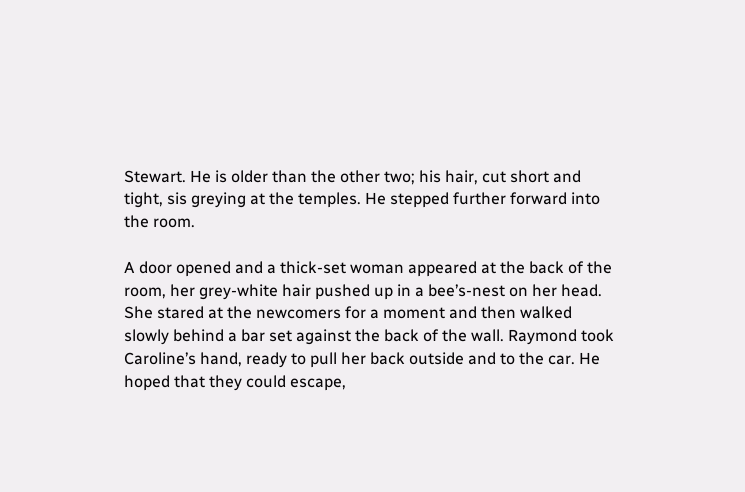Stewart. He is older than the other two; his hair, cut short and tight, sis greying at the temples. He stepped further forward into the room.

A door opened and a thick-set woman appeared at the back of the room, her grey-white hair pushed up in a bee’s-nest on her head. She stared at the newcomers for a moment and then walked slowly behind a bar set against the back of the wall. Raymond took Caroline’s hand, ready to pull her back outside and to the car. He hoped that they could escape,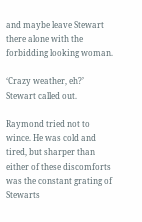and maybe leave Stewart there alone with the forbidding looking woman.

‘Crazy weather, eh?’ Stewart called out.

Raymond tried not to wince. He was cold and tired, but sharper than either of these discomforts was the constant grating of Stewarts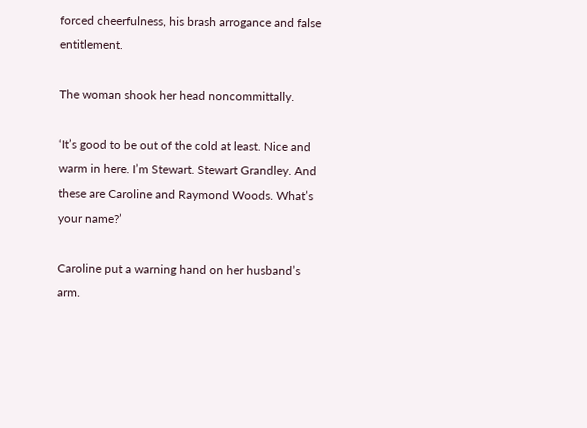forced cheerfulness, his brash arrogance and false entitlement.

The woman shook her head noncommittally.

‘It’s good to be out of the cold at least. Nice and warm in here. I’m Stewart. Stewart Grandley. And these are Caroline and Raymond Woods. What’s your name?’

Caroline put a warning hand on her husband’s arm.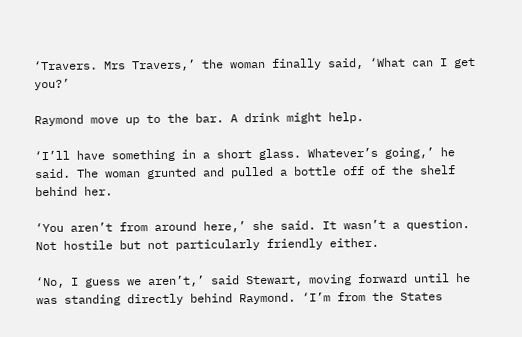‘Travers. Mrs Travers,’ the woman finally said, ‘What can I get you?’

Raymond move up to the bar. A drink might help.

‘I’ll have something in a short glass. Whatever’s going,’ he said. The woman grunted and pulled a bottle off of the shelf behind her.

‘You aren’t from around here,’ she said. It wasn’t a question. Not hostile but not particularly friendly either.

‘No, I guess we aren’t,’ said Stewart, moving forward until he was standing directly behind Raymond. ‘I’m from the States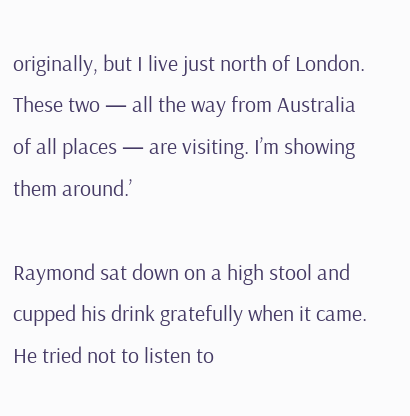originally, but I live just north of London. These two — all the way from Australia of all places — are visiting. I’m showing them around.’

Raymond sat down on a high stool and cupped his drink gratefully when it came. He tried not to listen to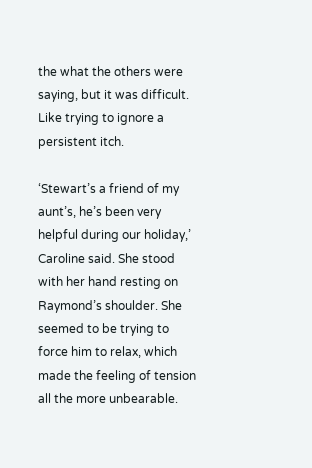the what the others were saying, but it was difficult. Like trying to ignore a persistent itch.

‘Stewart’s a friend of my aunt’s, he’s been very helpful during our holiday,’ Caroline said. She stood with her hand resting on Raymond’s shoulder. She seemed to be trying to force him to relax, which made the feeling of tension all the more unbearable.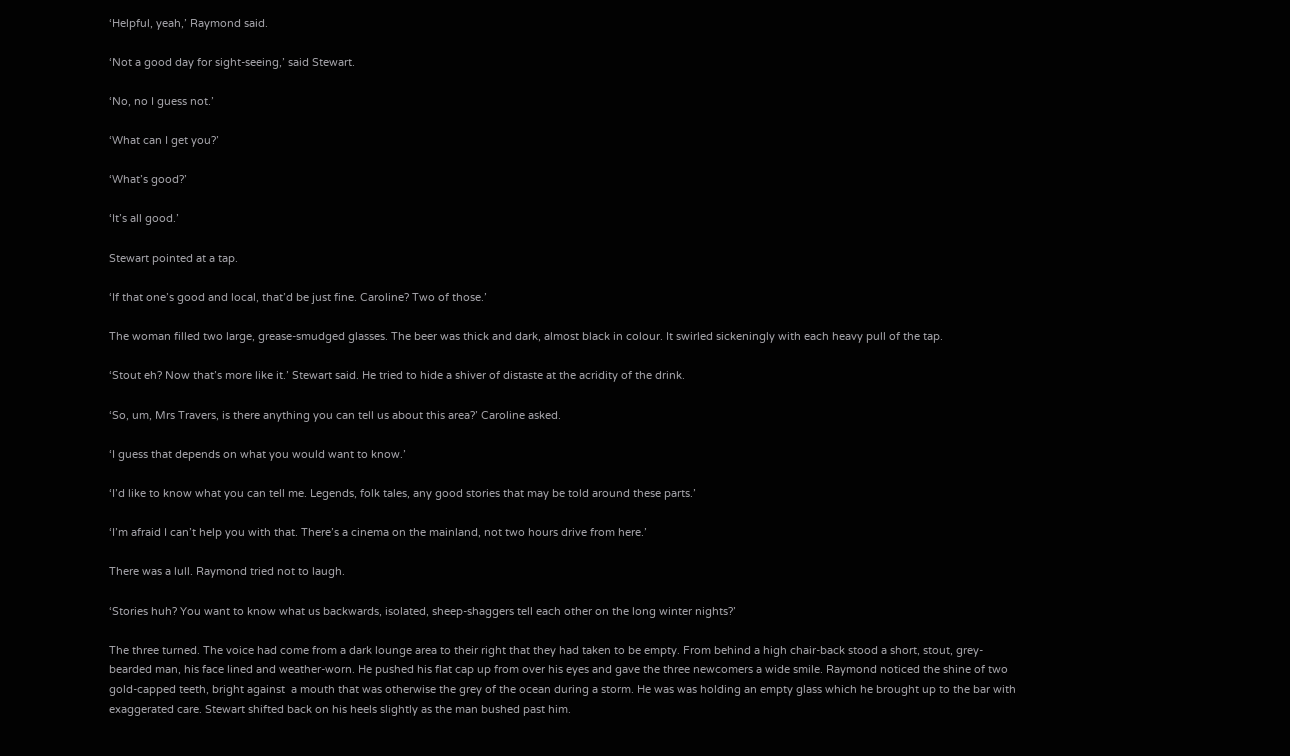‘Helpful, yeah,’ Raymond said.

‘Not a good day for sight-seeing,’ said Stewart.

‘No, no I guess not.’

‘What can I get you?’

‘What’s good?’

‘It’s all good.’

Stewart pointed at a tap.

‘If that one’s good and local, that’d be just fine. Caroline? Two of those.’

The woman filled two large, grease-smudged glasses. The beer was thick and dark, almost black in colour. It swirled sickeningly with each heavy pull of the tap.

‘Stout eh? Now that’s more like it.’ Stewart said. He tried to hide a shiver of distaste at the acridity of the drink.

‘So, um, Mrs Travers, is there anything you can tell us about this area?’ Caroline asked.

‘I guess that depends on what you would want to know.’

‘I’d like to know what you can tell me. Legends, folk tales, any good stories that may be told around these parts.’

‘I’m afraid I can’t help you with that. There’s a cinema on the mainland, not two hours drive from here.’

There was a lull. Raymond tried not to laugh.

‘Stories huh? You want to know what us backwards, isolated, sheep-shaggers tell each other on the long winter nights?’

The three turned. The voice had come from a dark lounge area to their right that they had taken to be empty. From behind a high chair-back stood a short, stout, grey-bearded man, his face lined and weather-worn. He pushed his flat cap up from over his eyes and gave the three newcomers a wide smile. Raymond noticed the shine of two gold-capped teeth, bright against  a mouth that was otherwise the grey of the ocean during a storm. He was was holding an empty glass which he brought up to the bar with exaggerated care. Stewart shifted back on his heels slightly as the man bushed past him.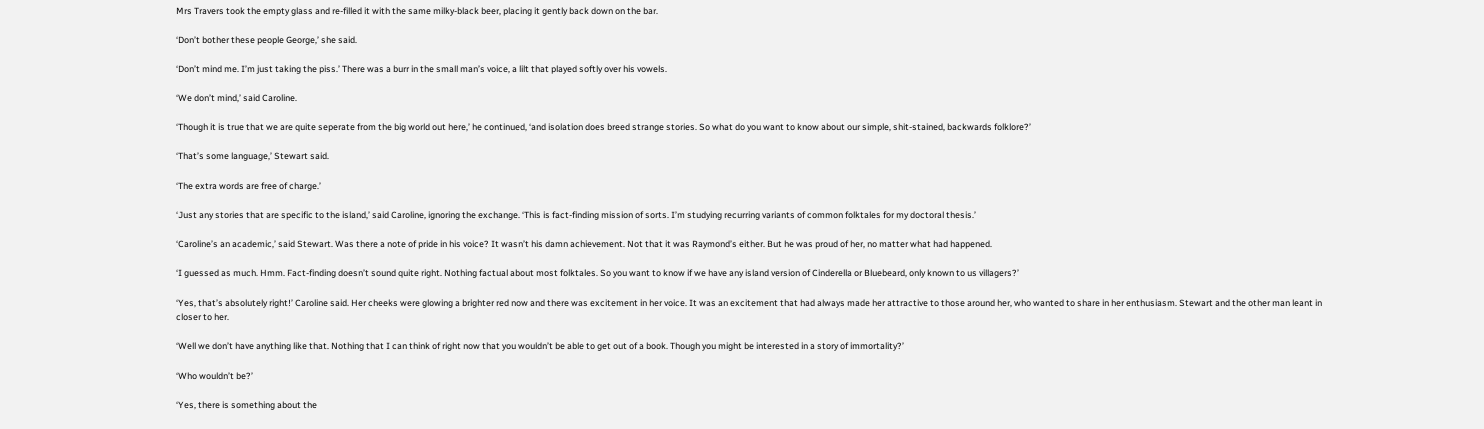Mrs Travers took the empty glass and re-filled it with the same milky-black beer, placing it gently back down on the bar.

‘Don’t bother these people George,’ she said.

‘Don’t mind me. I’m just taking the piss.’ There was a burr in the small man’s voice, a lilt that played softly over his vowels.

‘We don’t mind,’ said Caroline.

‘Though it is true that we are quite seperate from the big world out here,’ he continued, ‘and isolation does breed strange stories. So what do you want to know about our simple, shit-stained, backwards folklore?’

‘That’s some language,’ Stewart said.

‘The extra words are free of charge.’

‘Just any stories that are specific to the island,’ said Caroline, ignoring the exchange. ‘This is fact-finding mission of sorts. I’m studying recurring variants of common folktales for my doctoral thesis.’

‘Caroline’s an academic,’ said Stewart. Was there a note of pride in his voice? It wasn’t his damn achievement. Not that it was Raymond’s either. But he was proud of her, no matter what had happened.

‘I guessed as much. Hmm. Fact-finding doesn’t sound quite right. Nothing factual about most folktales. So you want to know if we have any island version of Cinderella or Bluebeard, only known to us villagers?’

‘Yes, that’s absolutely right!’ Caroline said. Her cheeks were glowing a brighter red now and there was excitement in her voice. It was an excitement that had always made her attractive to those around her, who wanted to share in her enthusiasm. Stewart and the other man leant in closer to her.

‘Well we don’t have anything like that. Nothing that I can think of right now that you wouldn’t be able to get out of a book. Though you might be interested in a story of immortality?’

‘Who wouldn’t be?’

‘Yes, there is something about the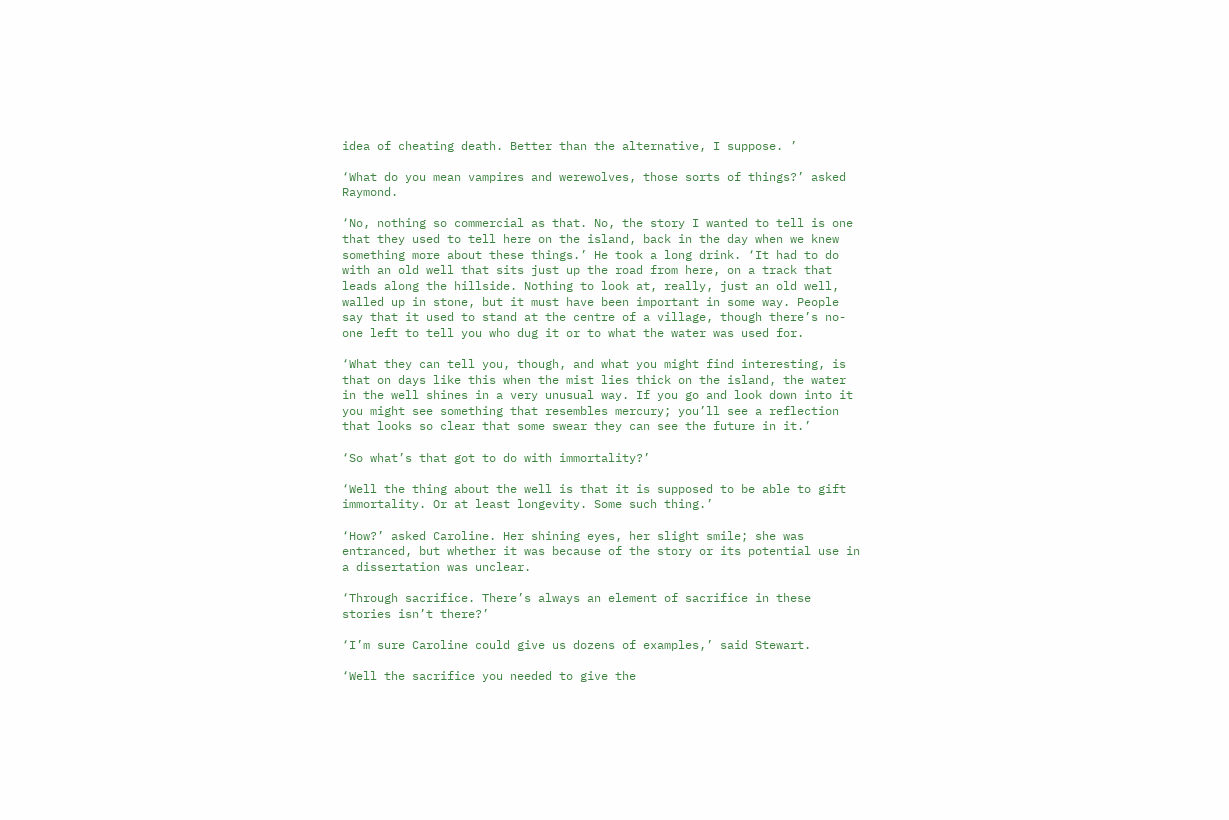idea of cheating death. Better than the alternative, I suppose. ’

‘What do you mean vampires and werewolves, those sorts of things?’ asked Raymond.

‘No, nothing so commercial as that. No, the story I wanted to tell is one that they used to tell here on the island, back in the day when we knew something more about these things.’ He took a long drink. ‘It had to do with an old well that sits just up the road from here, on a track that leads along the hillside. Nothing to look at, really, just an old well, walled up in stone, but it must have been important in some way. People say that it used to stand at the centre of a village, though there’s no-one left to tell you who dug it or to what the water was used for.

‘What they can tell you, though, and what you might find interesting, is that on days like this when the mist lies thick on the island, the water in the well shines in a very unusual way. If you go and look down into it you might see something that resembles mercury; you’ll see a reflection that looks so clear that some swear they can see the future in it.’

‘So what’s that got to do with immortality?’

‘Well the thing about the well is that it is supposed to be able to gift immortality. Or at least longevity. Some such thing.’

‘How?’ asked Caroline. Her shining eyes, her slight smile; she was entranced, but whether it was because of the story or its potential use in a dissertation was unclear.

‘Through sacrifice. There’s always an element of sacrifice in these stories isn’t there?’

‘I’m sure Caroline could give us dozens of examples,’ said Stewart.

‘Well the sacrifice you needed to give the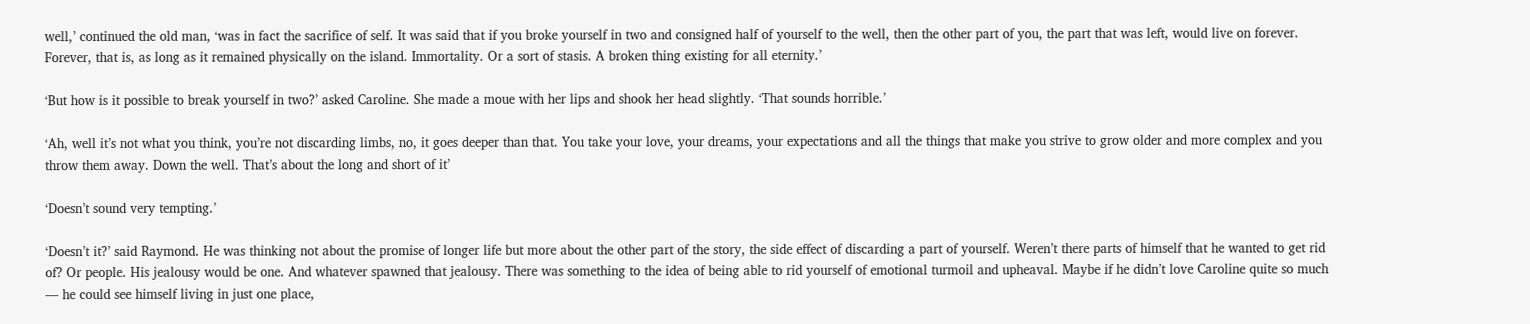well,’ continued the old man, ‘was in fact the sacrifice of self. It was said that if you broke yourself in two and consigned half of yourself to the well, then the other part of you, the part that was left, would live on forever. Forever, that is, as long as it remained physically on the island. Immortality. Or a sort of stasis. A broken thing existing for all eternity.’

‘But how is it possible to break yourself in two?’ asked Caroline. She made a moue with her lips and shook her head slightly. ‘That sounds horrible.’

‘Ah, well it’s not what you think, you’re not discarding limbs, no, it goes deeper than that. You take your love, your dreams, your expectations and all the things that make you strive to grow older and more complex and you throw them away. Down the well. That’s about the long and short of it’

‘Doesn’t sound very tempting.’

‘Doesn’t it?’ said Raymond. He was thinking not about the promise of longer life but more about the other part of the story, the side effect of discarding a part of yourself. Weren’t there parts of himself that he wanted to get rid of? Or people. His jealousy would be one. And whatever spawned that jealousy. There was something to the idea of being able to rid yourself of emotional turmoil and upheaval. Maybe if he didn’t love Caroline quite so much — he could see himself living in just one place,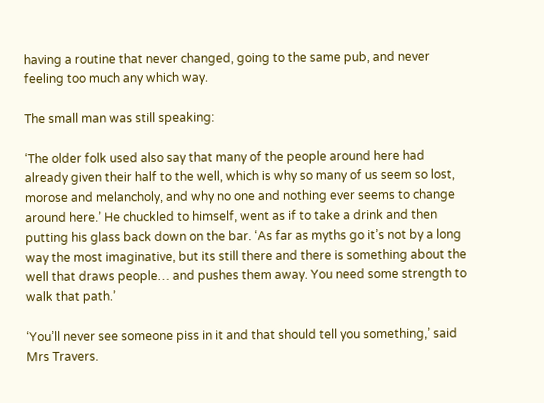having a routine that never changed, going to the same pub, and never feeling too much any which way.

The small man was still speaking:

‘The older folk used also say that many of the people around here had already given their half to the well, which is why so many of us seem so lost, morose and melancholy, and why no one and nothing ever seems to change around here.’ He chuckled to himself, went as if to take a drink and then putting his glass back down on the bar. ‘As far as myths go it’s not by a long way the most imaginative, but its still there and there is something about the well that draws people… and pushes them away. You need some strength to walk that path.’

‘You’ll never see someone piss in it and that should tell you something,’ said Mrs Travers.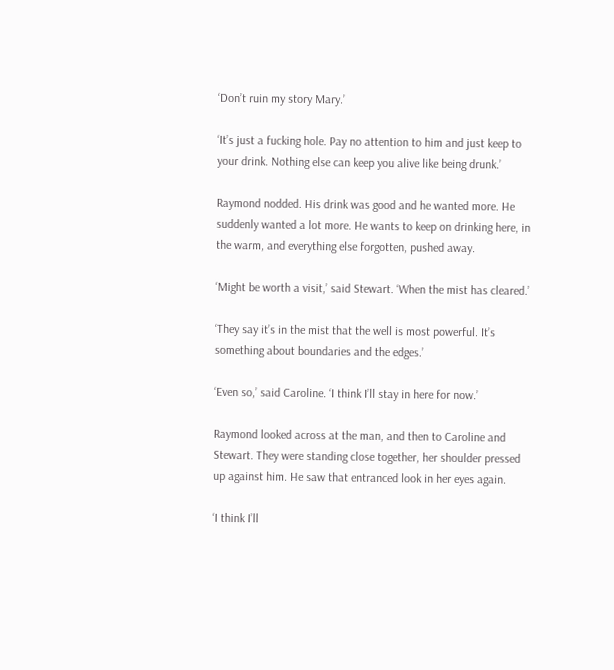‘Don’t ruin my story Mary.’

‘It’s just a fucking hole. Pay no attention to him and just keep to your drink. Nothing else can keep you alive like being drunk.’

Raymond nodded. His drink was good and he wanted more. He suddenly wanted a lot more. He wants to keep on drinking here, in the warm, and everything else forgotten, pushed away.

‘Might be worth a visit,’ said Stewart. ‘When the mist has cleared.’

‘They say it’s in the mist that the well is most powerful. It’s something about boundaries and the edges.’

‘Even so,’ said Caroline. ‘I think I’ll stay in here for now.’

Raymond looked across at the man, and then to Caroline and Stewart. They were standing close together, her shoulder pressed up against him. He saw that entranced look in her eyes again.

‘I think I’ll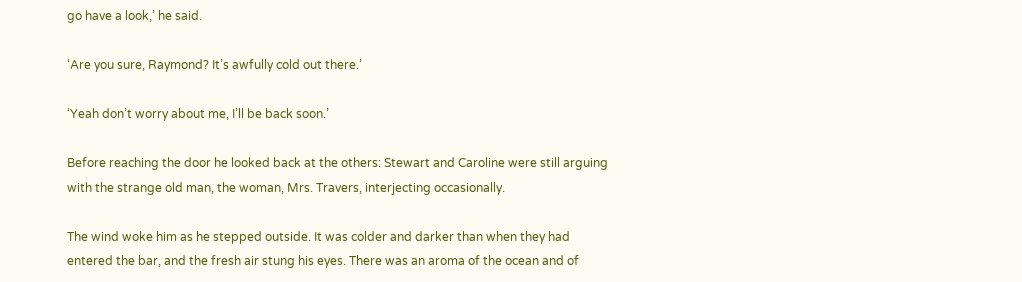go have a look,’ he said.

‘Are you sure, Raymond? It’s awfully cold out there.’

‘Yeah don’t worry about me, I’ll be back soon.’

Before reaching the door he looked back at the others: Stewart and Caroline were still arguing with the strange old man, the woman, Mrs. Travers, interjecting occasionally.

The wind woke him as he stepped outside. It was colder and darker than when they had entered the bar, and the fresh air stung his eyes. There was an aroma of the ocean and of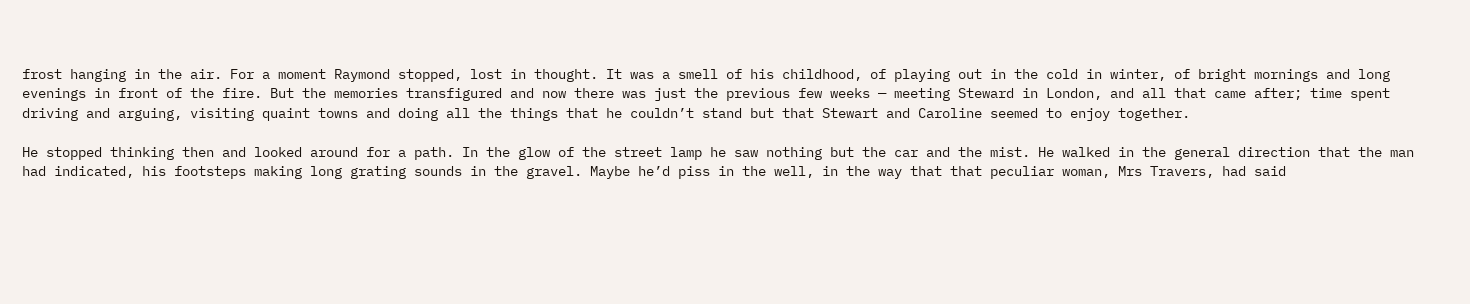frost hanging in the air. For a moment Raymond stopped, lost in thought. It was a smell of his childhood, of playing out in the cold in winter, of bright mornings and long evenings in front of the fire. But the memories transfigured and now there was just the previous few weeks — meeting Steward in London, and all that came after; time spent driving and arguing, visiting quaint towns and doing all the things that he couldn’t stand but that Stewart and Caroline seemed to enjoy together.

He stopped thinking then and looked around for a path. In the glow of the street lamp he saw nothing but the car and the mist. He walked in the general direction that the man had indicated, his footsteps making long grating sounds in the gravel. Maybe he’d piss in the well, in the way that that peculiar woman, Mrs Travers, had said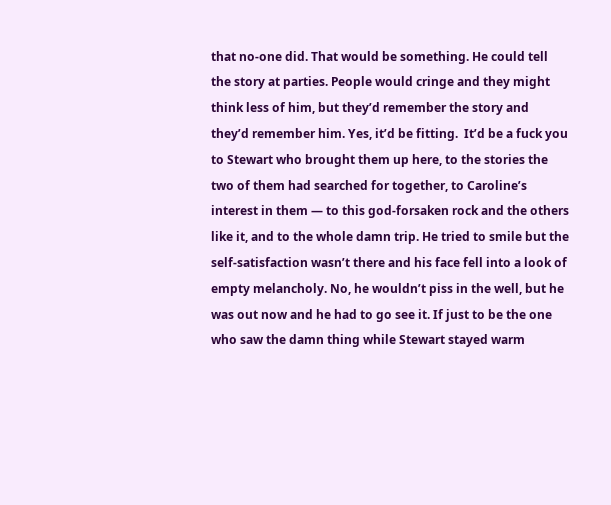that no-one did. That would be something. He could tell the story at parties. People would cringe and they might think less of him, but they’d remember the story and they’d remember him. Yes, it’d be fitting.  It’d be a fuck you to Stewart who brought them up here, to the stories the two of them had searched for together, to Caroline’s interest in them — to this god-forsaken rock and the others like it, and to the whole damn trip. He tried to smile but the self-satisfaction wasn’t there and his face fell into a look of empty melancholy. No, he wouldn’t piss in the well, but he was out now and he had to go see it. If just to be the one who saw the damn thing while Stewart stayed warm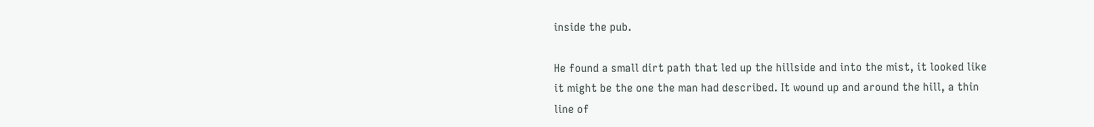inside the pub.

He found a small dirt path that led up the hillside and into the mist, it looked like it might be the one the man had described. It wound up and around the hill, a thin line of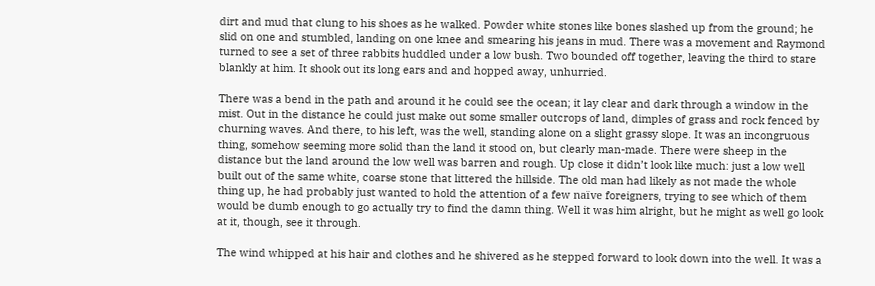dirt and mud that clung to his shoes as he walked. Powder white stones like bones slashed up from the ground; he slid on one and stumbled, landing on one knee and smearing his jeans in mud. There was a movement and Raymond turned to see a set of three rabbits huddled under a low bush. Two bounded off together, leaving the third to stare blankly at him. It shook out its long ears and and hopped away, unhurried.

There was a bend in the path and around it he could see the ocean; it lay clear and dark through a window in the mist. Out in the distance he could just make out some smaller outcrops of land, dimples of grass and rock fenced by churning waves. And there, to his left, was the well, standing alone on a slight grassy slope. It was an incongruous thing, somehow seeming more solid than the land it stood on, but clearly man-made. There were sheep in the distance but the land around the low well was barren and rough. Up close it didn’t look like much: just a low well built out of the same white, coarse stone that littered the hillside. The old man had likely as not made the whole thing up, he had probably just wanted to hold the attention of a few naïve foreigners, trying to see which of them would be dumb enough to go actually try to find the damn thing. Well it was him alright, but he might as well go look at it, though, see it through.

The wind whipped at his hair and clothes and he shivered as he stepped forward to look down into the well. It was a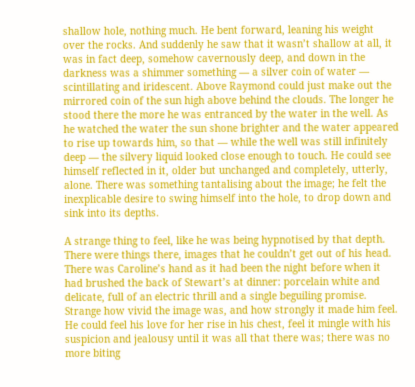shallow hole, nothing much. He bent forward, leaning his weight over the rocks. And suddenly he saw that it wasn’t shallow at all, it was in fact deep, somehow cavernously deep, and down in the darkness was a shimmer something — a silver coin of water — scintillating and iridescent. Above Raymond could just make out the mirrored coin of the sun high above behind the clouds. The longer he stood there the more he was entranced by the water in the well. As he watched the water the sun shone brighter and the water appeared to rise up towards him, so that — while the well was still infinitely deep — the silvery liquid looked close enough to touch. He could see himself reflected in it, older but unchanged and completely, utterly, alone. There was something tantalising about the image; he felt the inexplicable desire to swing himself into the hole, to drop down and sink into its depths.

A strange thing to feel, like he was being hypnotised by that depth. There were things there, images that he couldn’t get out of his head. There was Caroline’s hand as it had been the night before when it had brushed the back of Stewart’s at dinner: porcelain white and delicate, full of an electric thrill and a single beguiling promise. Strange how vivid the image was, and how strongly it made him feel. He could feel his love for her rise in his chest, feel it mingle with his suspicion and jealousy until it was all that there was; there was no more biting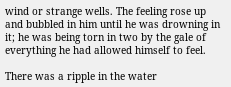wind or strange wells. The feeling rose up and bubbled in him until he was drowning in it; he was being torn in two by the gale of everything he had allowed himself to feel.

There was a ripple in the water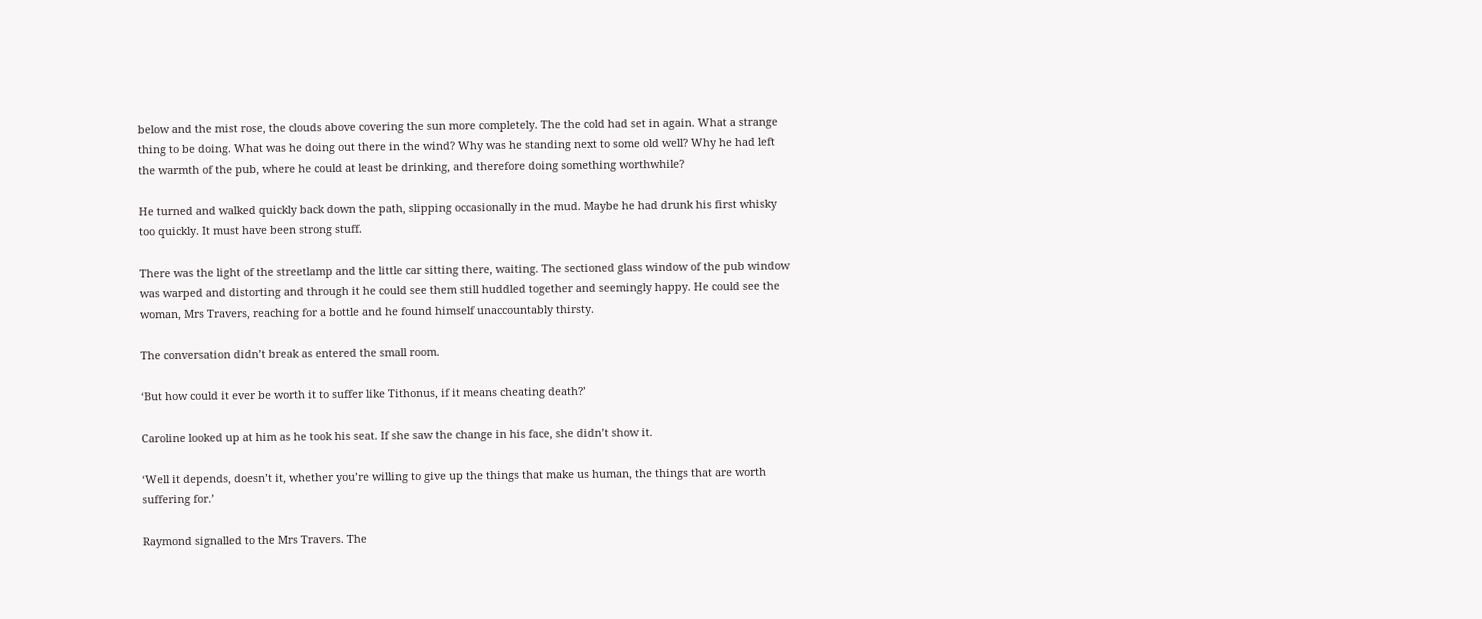below and the mist rose, the clouds above covering the sun more completely. The the cold had set in again. What a strange thing to be doing. What was he doing out there in the wind? Why was he standing next to some old well? Why he had left the warmth of the pub, where he could at least be drinking, and therefore doing something worthwhile?

He turned and walked quickly back down the path, slipping occasionally in the mud. Maybe he had drunk his first whisky too quickly. It must have been strong stuff.

There was the light of the streetlamp and the little car sitting there, waiting. The sectioned glass window of the pub window was warped and distorting and through it he could see them still huddled together and seemingly happy. He could see the woman, Mrs Travers, reaching for a bottle and he found himself unaccountably thirsty.

The conversation didn’t break as entered the small room.

‘But how could it ever be worth it to suffer like Tithonus, if it means cheating death?’

Caroline looked up at him as he took his seat. If she saw the change in his face, she didn’t show it.

‘Well it depends, doesn’t it, whether you’re willing to give up the things that make us human, the things that are worth suffering for.’

Raymond signalled to the Mrs Travers. The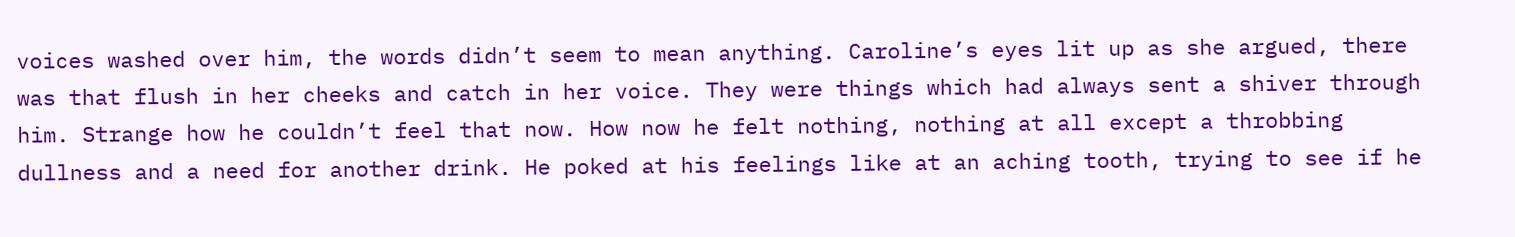voices washed over him, the words didn’t seem to mean anything. Caroline’s eyes lit up as she argued, there was that flush in her cheeks and catch in her voice. They were things which had always sent a shiver through him. Strange how he couldn’t feel that now. How now he felt nothing, nothing at all except a throbbing dullness and a need for another drink. He poked at his feelings like at an aching tooth, trying to see if he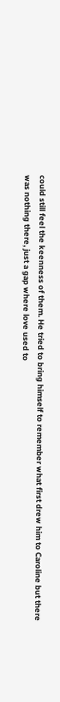could still feel the keenness of them. He tried to bring himself to remember what first drew him to Caroline but there was nothing there, just a gap where love used to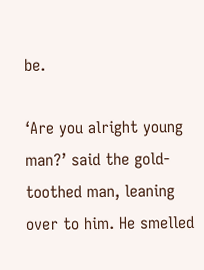be.

‘Are you alright young man?’ said the gold-toothed man, leaning over to him. He smelled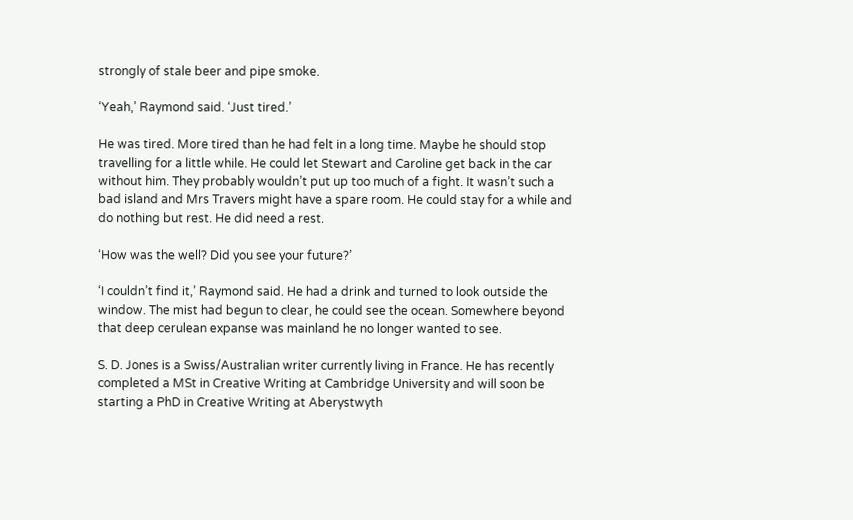strongly of stale beer and pipe smoke.

‘Yeah,’ Raymond said. ‘Just tired.’

He was tired. More tired than he had felt in a long time. Maybe he should stop travelling for a little while. He could let Stewart and Caroline get back in the car without him. They probably wouldn’t put up too much of a fight. It wasn’t such a bad island and Mrs Travers might have a spare room. He could stay for a while and do nothing but rest. He did need a rest.

‘How was the well? Did you see your future?’

‘I couldn’t find it,’ Raymond said. He had a drink and turned to look outside the window. The mist had begun to clear, he could see the ocean. Somewhere beyond that deep cerulean expanse was mainland he no longer wanted to see.

S. D. Jones is a Swiss/Australian writer currently living in France. He has recently completed a MSt in Creative Writing at Cambridge University and will soon be starting a PhD in Creative Writing at Aberystwyth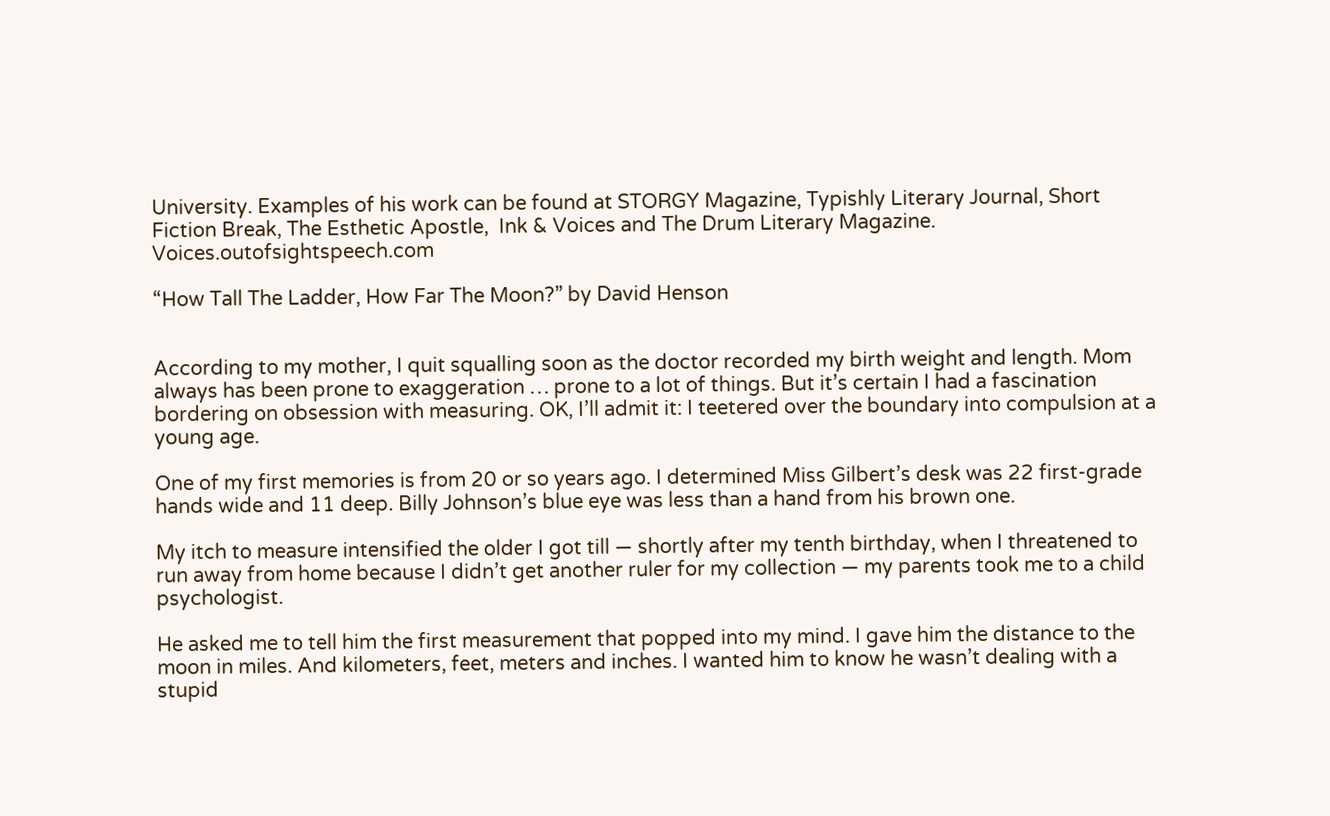University. Examples of his work can be found at STORGY Magazine, Typishly Literary Journal, Short Fiction Break, The Esthetic Apostle,  Ink & Voices and The Drum Literary Magazine. Voices.outofsightspeech.com

“How Tall The Ladder, How Far The Moon?” by David Henson


According to my mother, I quit squalling soon as the doctor recorded my birth weight and length. Mom always has been prone to exaggeration … prone to a lot of things. But it’s certain I had a fascination bordering on obsession with measuring. OK, I’ll admit it: I teetered over the boundary into compulsion at a young age.

One of my first memories is from 20 or so years ago. I determined Miss Gilbert’s desk was 22 first-grade hands wide and 11 deep. Billy Johnson’s blue eye was less than a hand from his brown one.

My itch to measure intensified the older I got till — shortly after my tenth birthday, when I threatened to run away from home because I didn’t get another ruler for my collection — my parents took me to a child psychologist.

He asked me to tell him the first measurement that popped into my mind. I gave him the distance to the moon in miles. And kilometers, feet, meters and inches. I wanted him to know he wasn’t dealing with a stupid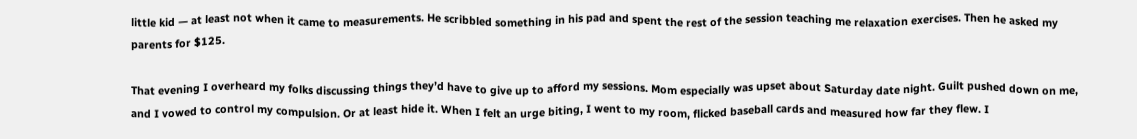little kid — at least not when it came to measurements. He scribbled something in his pad and spent the rest of the session teaching me relaxation exercises. Then he asked my parents for $125.

That evening I overheard my folks discussing things they’d have to give up to afford my sessions. Mom especially was upset about Saturday date night. Guilt pushed down on me, and I vowed to control my compulsion. Or at least hide it. When I felt an urge biting, I went to my room, flicked baseball cards and measured how far they flew. I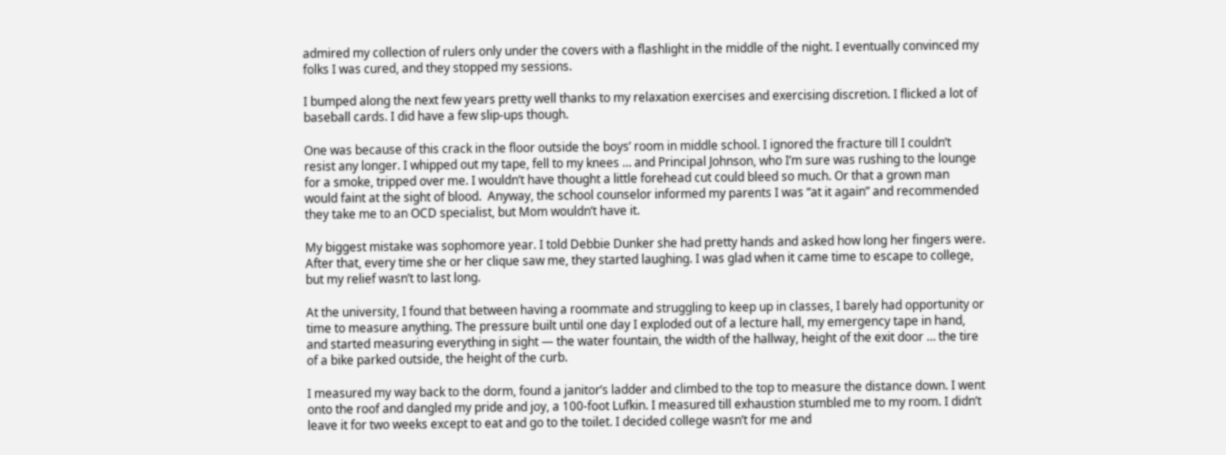admired my collection of rulers only under the covers with a flashlight in the middle of the night. I eventually convinced my folks I was cured, and they stopped my sessions.

I bumped along the next few years pretty well thanks to my relaxation exercises and exercising discretion. I flicked a lot of baseball cards. I did have a few slip-ups though.

One was because of this crack in the floor outside the boys’ room in middle school. I ignored the fracture till I couldn’t resist any longer. I whipped out my tape, fell to my knees … and Principal Johnson, who I’m sure was rushing to the lounge for a smoke, tripped over me. I wouldn’t have thought a little forehead cut could bleed so much. Or that a grown man would faint at the sight of blood.  Anyway, the school counselor informed my parents I was “at it again” and recommended they take me to an OCD specialist, but Mom wouldn’t have it.

My biggest mistake was sophomore year. I told Debbie Dunker she had pretty hands and asked how long her fingers were. After that, every time she or her clique saw me, they started laughing. I was glad when it came time to escape to college, but my relief wasn’t to last long.

At the university, I found that between having a roommate and struggling to keep up in classes, I barely had opportunity or time to measure anything. The pressure built until one day I exploded out of a lecture hall, my emergency tape in hand, and started measuring everything in sight — the water fountain, the width of the hallway, height of the exit door … the tire of a bike parked outside, the height of the curb.

I measured my way back to the dorm, found a janitor’s ladder and climbed to the top to measure the distance down. I went onto the roof and dangled my pride and joy, a 100-foot Lufkin. I measured till exhaustion stumbled me to my room. I didn’t leave it for two weeks except to eat and go to the toilet. I decided college wasn’t for me and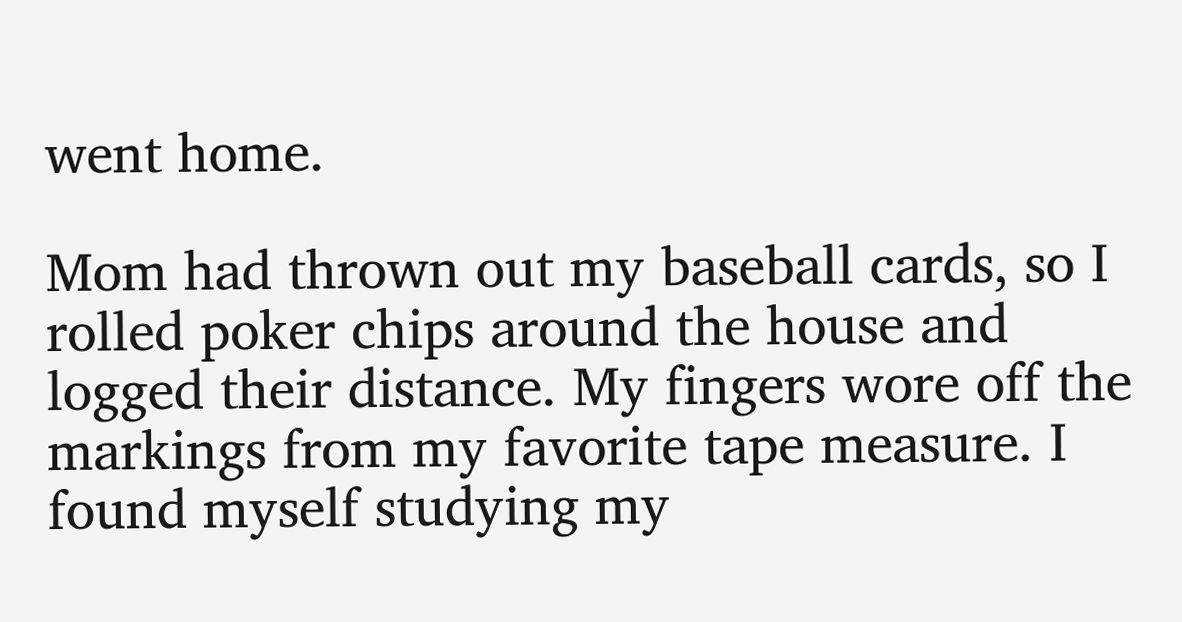went home.

Mom had thrown out my baseball cards, so I rolled poker chips around the house and logged their distance. My fingers wore off the markings from my favorite tape measure. I found myself studying my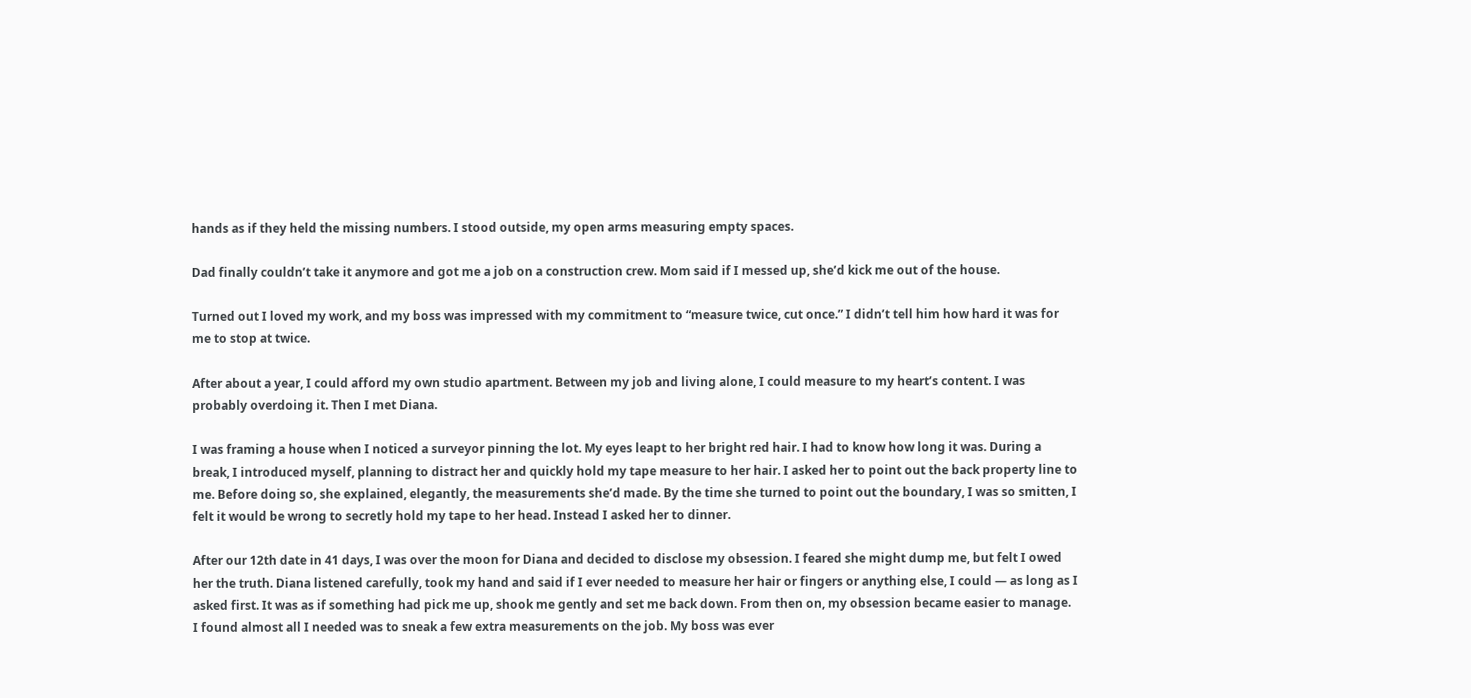hands as if they held the missing numbers. I stood outside, my open arms measuring empty spaces.

Dad finally couldn’t take it anymore and got me a job on a construction crew. Mom said if I messed up, she’d kick me out of the house.

Turned out I loved my work, and my boss was impressed with my commitment to “measure twice, cut once.” I didn’t tell him how hard it was for me to stop at twice.

After about a year, I could afford my own studio apartment. Between my job and living alone, I could measure to my heart’s content. I was probably overdoing it. Then I met Diana.

I was framing a house when I noticed a surveyor pinning the lot. My eyes leapt to her bright red hair. I had to know how long it was. During a break, I introduced myself, planning to distract her and quickly hold my tape measure to her hair. I asked her to point out the back property line to me. Before doing so, she explained, elegantly, the measurements she’d made. By the time she turned to point out the boundary, I was so smitten, I felt it would be wrong to secretly hold my tape to her head. Instead I asked her to dinner.

After our 12th date in 41 days, I was over the moon for Diana and decided to disclose my obsession. I feared she might dump me, but felt I owed her the truth. Diana listened carefully, took my hand and said if I ever needed to measure her hair or fingers or anything else, I could — as long as I asked first. It was as if something had pick me up, shook me gently and set me back down. From then on, my obsession became easier to manage. I found almost all I needed was to sneak a few extra measurements on the job. My boss was ever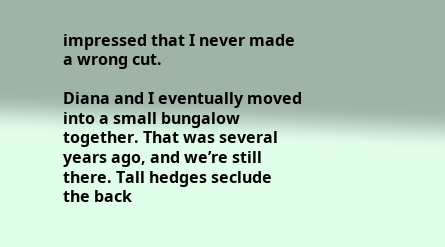impressed that I never made a wrong cut.

Diana and I eventually moved into a small bungalow together. That was several years ago, and we’re still there. Tall hedges seclude the back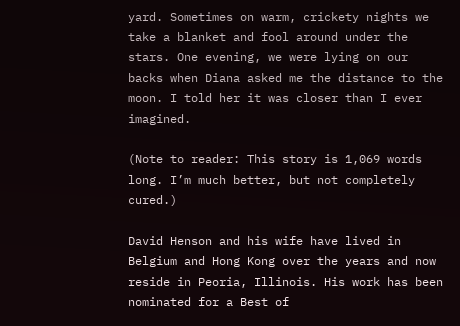yard. Sometimes on warm, crickety nights we take a blanket and fool around under the stars. One evening, we were lying on our backs when Diana asked me the distance to the moon. I told her it was closer than I ever imagined.

(Note to reader: This story is 1,069 words long. I’m much better, but not completely cured.)

David Henson and his wife have lived in Belgium and Hong Kong over the years and now reside in Peoria, Illinois. His work has been nominated for a Best of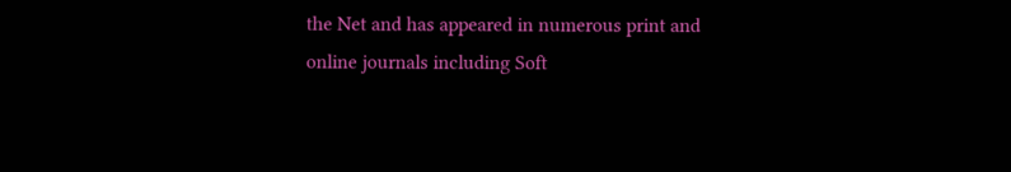the Net and has appeared in numerous print and online journals including Soft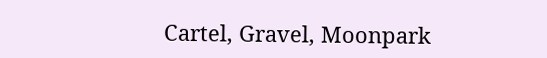Cartel, Gravel, Moonpark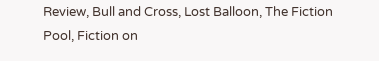Review, Bull and Cross, Lost Balloon, The Fiction Pool, Fiction on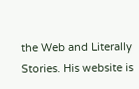the Web and Literally Stories. His website is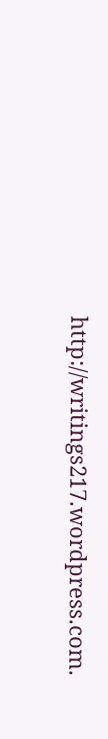http://writings217.wordpress.com.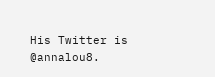His Twitter is @annalou8.